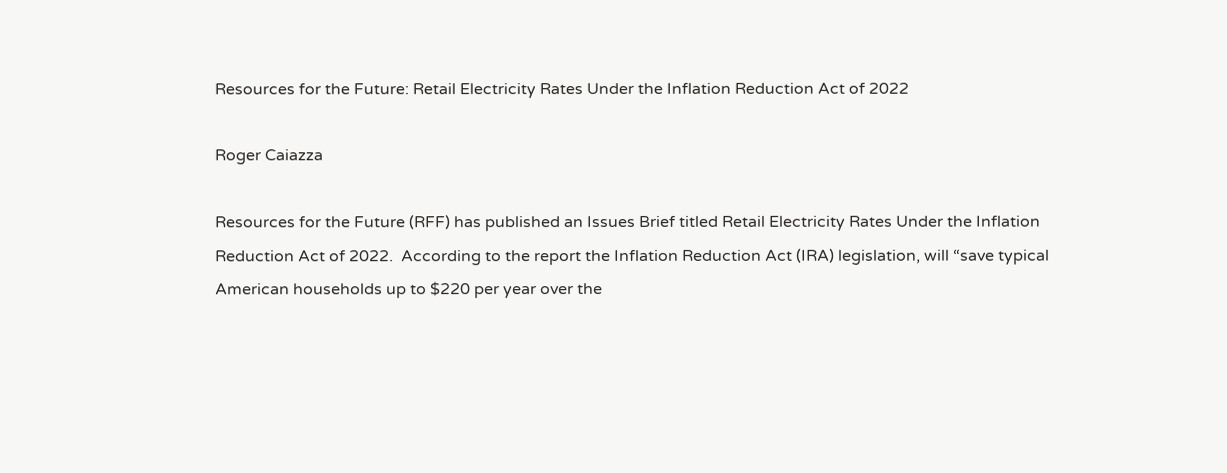Resources for the Future: Retail Electricity Rates Under the Inflation Reduction Act of 2022

Roger Caiazza

Resources for the Future (RFF) has published an Issues Brief titled Retail Electricity Rates Under the Inflation Reduction Act of 2022.  According to the report the Inflation Reduction Act (IRA) legislation, will “save typical American households up to $220 per year over the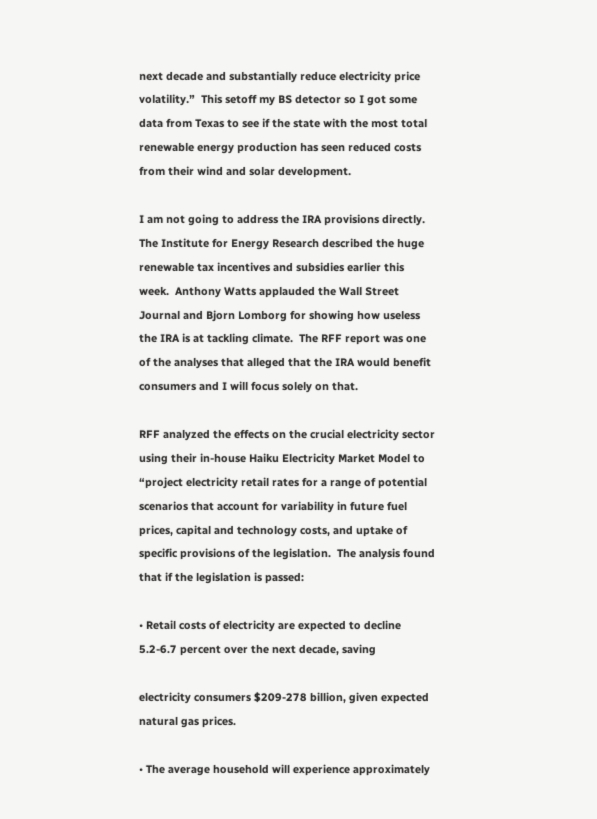next decade and substantially reduce electricity price volatility.”  This setoff my BS detector so I got some data from Texas to see if the state with the most total renewable energy production has seen reduced costs from their wind and solar development.

I am not going to address the IRA provisions directly.  The Institute for Energy Research described the huge renewable tax incentives and subsidies earlier this week.  Anthony Watts applauded the Wall Street Journal and Bjorn Lomborg for showing how useless the IRA is at tackling climate.  The RFF report was one of the analyses that alleged that the IRA would benefit consumers and I will focus solely on that.

RFF analyzed the effects on the crucial electricity sector using their in-house Haiku Electricity Market Model to “project electricity retail rates for a range of potential scenarios that account for variability in future fuel prices, capital and technology costs, and uptake of specific provisions of the legislation.  The analysis found that if the legislation is passed:

• Retail costs of electricity are expected to decline 5.2-6.7 percent over the next decade, saving

electricity consumers $209-278 billion, given expected natural gas prices.

• The average household will experience approximately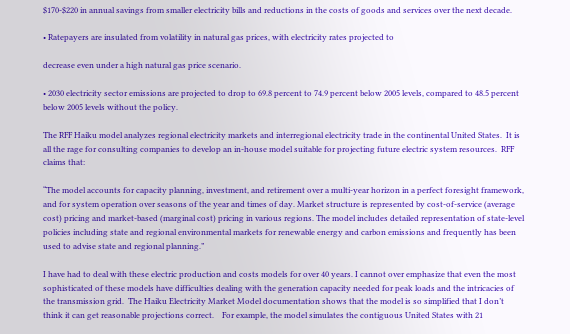$170-$220 in annual savings from smaller electricity bills and reductions in the costs of goods and services over the next decade.

• Ratepayers are insulated from volatility in natural gas prices, with electricity rates projected to

decrease even under a high natural gas price scenario.

• 2030 electricity sector emissions are projected to drop to 69.8 percent to 74.9 percent below 2005 levels, compared to 48.5 percent below 2005 levels without the policy.

The RFF Haiku model analyzes regional electricity markets and interregional electricity trade in the continental United States.  It is all the rage for consulting companies to develop an in-house model suitable for projecting future electric system resources.  RFF claims that:

“The model accounts for capacity planning, investment, and retirement over a multi-year horizon in a perfect foresight framework, and for system operation over seasons of the year and times of day. Market structure is represented by cost-of-service (average cost) pricing and market-based (marginal cost) pricing in various regions. The model includes detailed representation of state-level policies including state and regional environmental markets for renewable energy and carbon emissions and frequently has been used to advise state and regional planning.”

I have had to deal with these electric production and costs models for over 40 years. I cannot over emphasize that even the most sophisticated of these models have difficulties dealing with the generation capacity needed for peak loads and the intricacies of the transmission grid.  The Haiku Electricity Market Model documentation shows that the model is so simplified that I don’t think it can get reasonable projections correct.    For example, the model simulates the contiguous United States with 21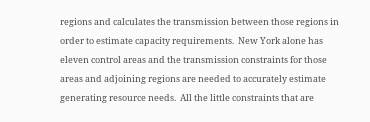regions and calculates the transmission between those regions in order to estimate capacity requirements.  New York alone has eleven control areas and the transmission constraints for those areas and adjoining regions are needed to accurately estimate generating resource needs.  All the little constraints that are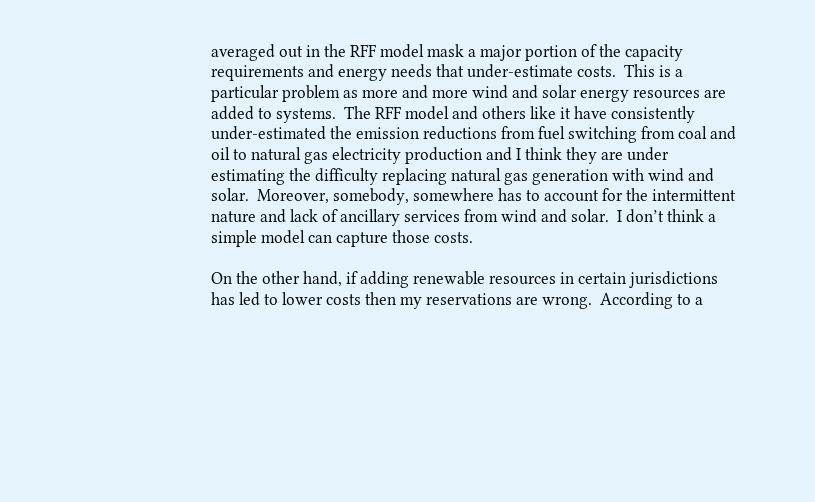averaged out in the RFF model mask a major portion of the capacity requirements and energy needs that under-estimate costs.  This is a particular problem as more and more wind and solar energy resources are added to systems.  The RFF model and others like it have consistently under-estimated the emission reductions from fuel switching from coal and oil to natural gas electricity production and I think they are under estimating the difficulty replacing natural gas generation with wind and solar.  Moreover, somebody, somewhere has to account for the intermittent nature and lack of ancillary services from wind and solar.  I don’t think a simple model can capture those costs.

On the other hand, if adding renewable resources in certain jurisdictions has led to lower costs then my reservations are wrong.  According to a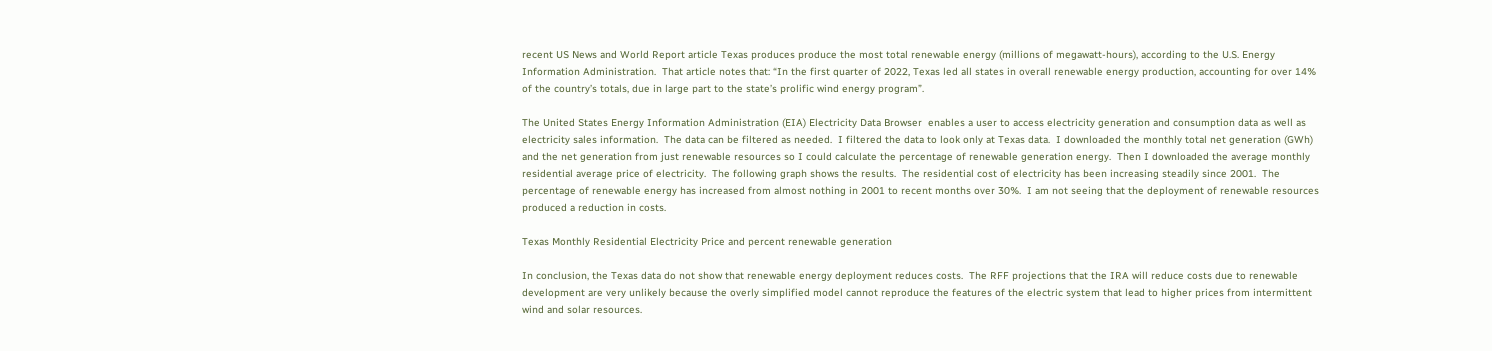recent US News and World Report article Texas produces produce the most total renewable energy (millions of megawatt-hours), according to the U.S. Energy Information Administration.  That article notes that: “In the first quarter of 2022, Texas led all states in overall renewable energy production, accounting for over 14% of the country’s totals, due in large part to the state’s prolific wind energy program”.

The United States Energy Information Administration (EIA) Electricity Data Browser  enables a user to access electricity generation and consumption data as well as electricity sales information.  The data can be filtered as needed.  I filtered the data to look only at Texas data.  I downloaded the monthly total net generation (GWh) and the net generation from just renewable resources so I could calculate the percentage of renewable generation energy.  Then I downloaded the average monthly residential average price of electricity.  The following graph shows the results.  The residential cost of electricity has been increasing steadily since 2001.  The percentage of renewable energy has increased from almost nothing in 2001 to recent months over 30%.  I am not seeing that the deployment of renewable resources produced a reduction in costs.

Texas Monthly Residential Electricity Price and percent renewable generation

In conclusion, the Texas data do not show that renewable energy deployment reduces costs.  The RFF projections that the IRA will reduce costs due to renewable development are very unlikely because the overly simplified model cannot reproduce the features of the electric system that lead to higher prices from intermittent wind and solar resources.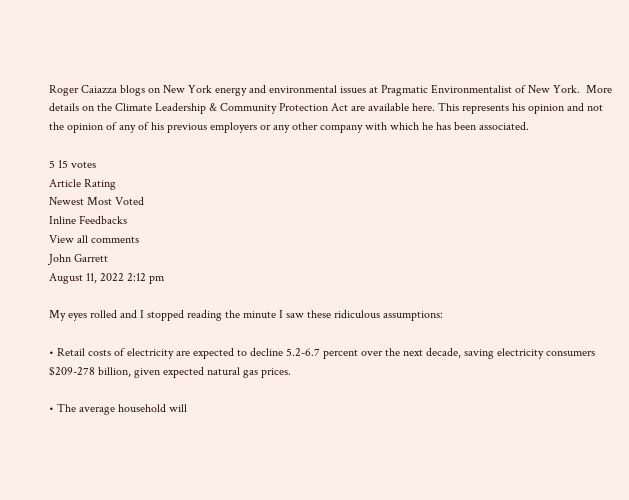Roger Caiazza blogs on New York energy and environmental issues at Pragmatic Environmentalist of New York.  More details on the Climate Leadership & Community Protection Act are available here. This represents his opinion and not the opinion of any of his previous employers or any other company with which he has been associated.

5 15 votes
Article Rating
Newest Most Voted
Inline Feedbacks
View all comments
John Garrett
August 11, 2022 2:12 pm

My eyes rolled and I stopped reading the minute I saw these ridiculous assumptions:

• Retail costs of electricity are expected to decline 5.2-6.7 percent over the next decade, saving electricity consumers $209-278 billion, given expected natural gas prices.

• The average household will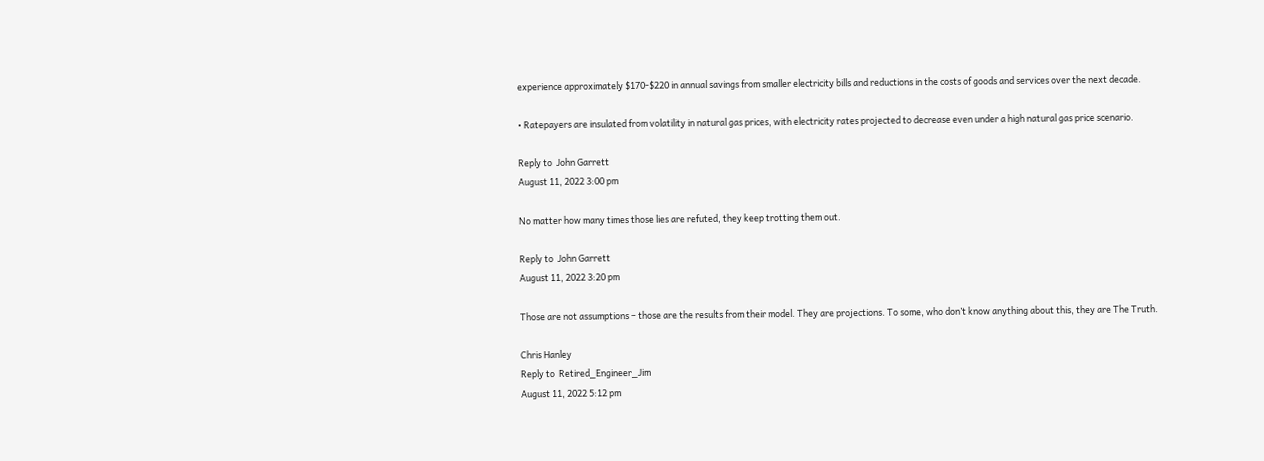experience approximately $170-$220 in annual savings from smaller electricity bills and reductions in the costs of goods and services over the next decade.

• Ratepayers are insulated from volatility in natural gas prices, with electricity rates projected to decrease even under a high natural gas price scenario.

Reply to  John Garrett
August 11, 2022 3:00 pm

No matter how many times those lies are refuted, they keep trotting them out.

Reply to  John Garrett
August 11, 2022 3:20 pm

Those are not assumptions – those are the results from their model. They are projections. To some, who don’t know anything about this, they are The Truth.

Chris Hanley
Reply to  Retired_Engineer_Jim
August 11, 2022 5:12 pm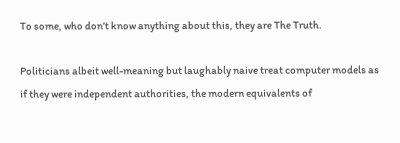To some, who don’t know anything about this, they are The Truth.

Politicians albeit well-meaning but laughably naive treat computer models as if they were independent authorities, the modern equivalents of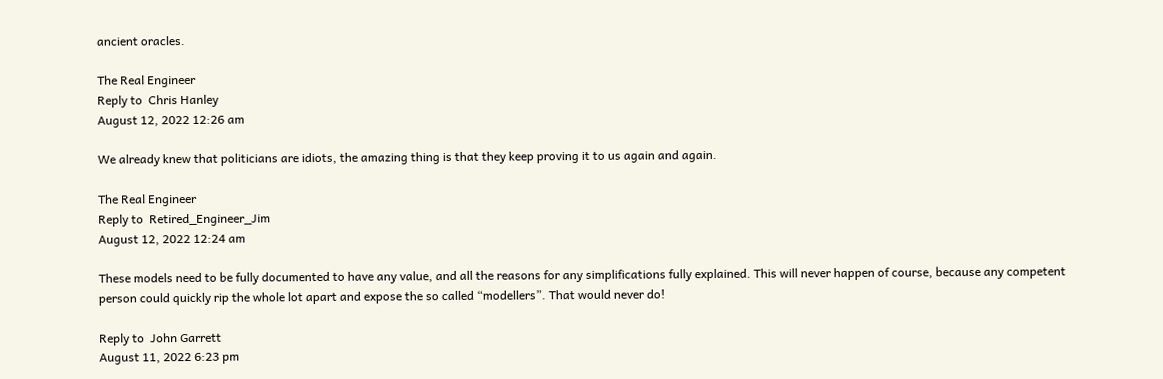ancient oracles.

The Real Engineer
Reply to  Chris Hanley
August 12, 2022 12:26 am

We already knew that politicians are idiots, the amazing thing is that they keep proving it to us again and again.

The Real Engineer
Reply to  Retired_Engineer_Jim
August 12, 2022 12:24 am

These models need to be fully documented to have any value, and all the reasons for any simplifications fully explained. This will never happen of course, because any competent person could quickly rip the whole lot apart and expose the so called “modellers”. That would never do!

Reply to  John Garrett
August 11, 2022 6:23 pm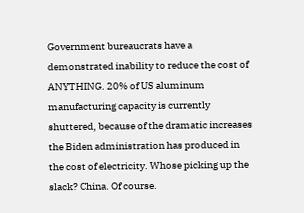Government bureaucrats have a demonstrated inability to reduce the cost of ANYTHING. 20% of US aluminum manufacturing capacity is currently shuttered, because of the dramatic increases the Biden administration has produced in the cost of electricity. Whose picking up the slack? China. Of course.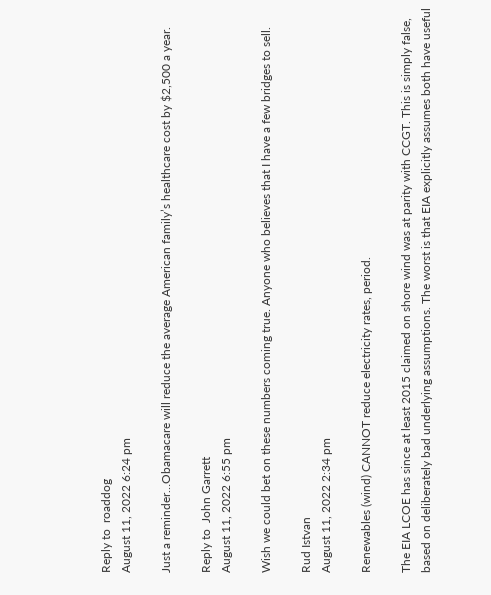Reply to  roaddog
August 11, 2022 6:24 pm

Just a reminder…Obamacare will reduce the average American family’s healthcare cost by $2,500 a year.

Reply to  John Garrett
August 11, 2022 6:55 pm

Wish we could bet on these numbers coming true. Anyone who believes that I have a few bridges to sell.

Rud Istvan
August 11, 2022 2:34 pm

Renewables (wind) CANNOT reduce electricity rates, period.

The EIA LCOE has since at least 2015 claimed on shore wind was at parity with CCGT. This is simply false, based on deliberately bad underlying assumptions. The worst is that EIA explicitly assumes both have useful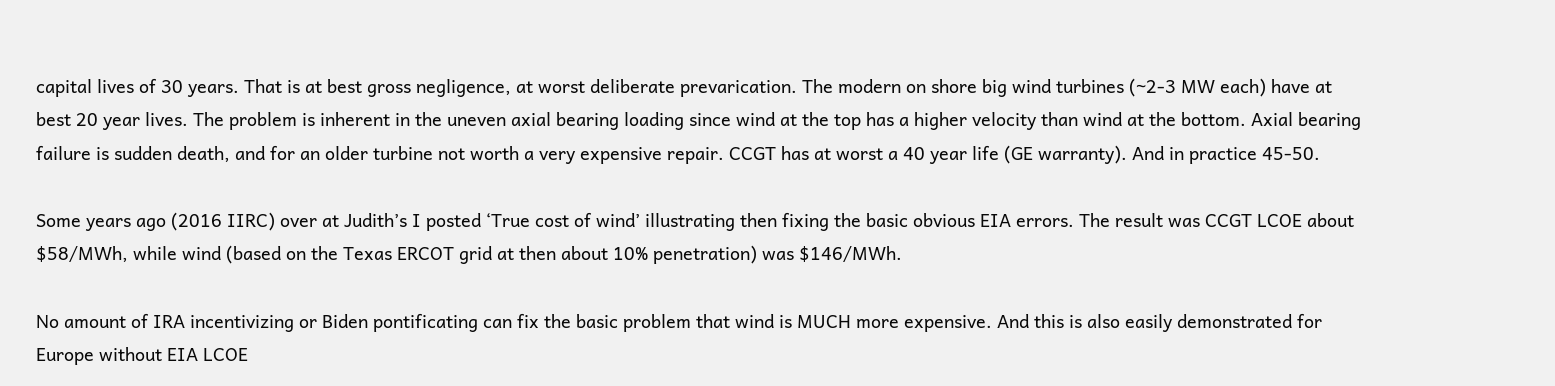capital lives of 30 years. That is at best gross negligence, at worst deliberate prevarication. The modern on shore big wind turbines (~2-3 MW each) have at best 20 year lives. The problem is inherent in the uneven axial bearing loading since wind at the top has a higher velocity than wind at the bottom. Axial bearing failure is sudden death, and for an older turbine not worth a very expensive repair. CCGT has at worst a 40 year life (GE warranty). And in practice 45-50.

Some years ago (2016 IIRC) over at Judith’s I posted ‘True cost of wind’ illustrating then fixing the basic obvious EIA errors. The result was CCGT LCOE about $58/MWh, while wind (based on the Texas ERCOT grid at then about 10% penetration) was $146/MWh.

No amount of IRA incentivizing or Biden pontificating can fix the basic problem that wind is MUCH more expensive. And this is also easily demonstrated for Europe without EIA LCOE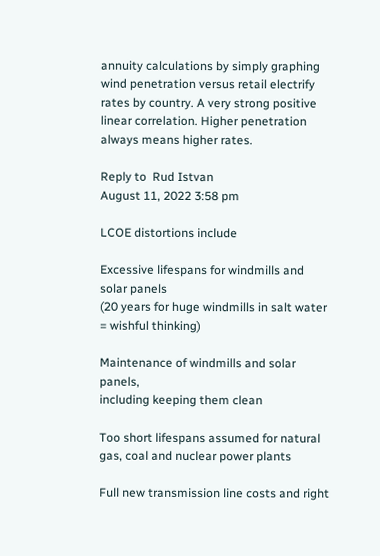annuity calculations by simply graphing wind penetration versus retail electrify rates by country. A very strong positive linear correlation. Higher penetration always means higher rates.

Reply to  Rud Istvan
August 11, 2022 3:58 pm

LCOE distortions include

Excessive lifespans for windmills and solar panels
(20 years for huge windmills in salt water = wishful thinking)

Maintenance of windmills and solar panels,
including keeping them clean

Too short lifespans assumed for natural gas, coal and nuclear power plants

Full new transmission line costs and right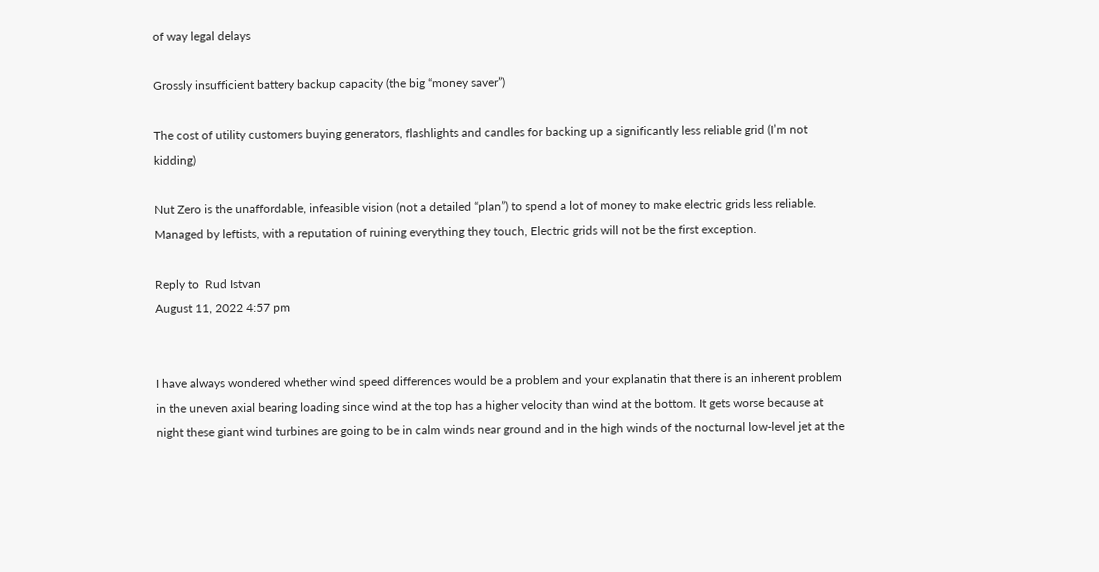of way legal delays

Grossly insufficient battery backup capacity (the big “money saver”)

The cost of utility customers buying generators, flashlights and candles for backing up a significantly less reliable grid (I’m not kidding)

Nut Zero is the unaffordable, infeasible vision (not a detailed “plan”) to spend a lot of money to make electric grids less reliable. Managed by leftists, with a reputation of ruining everything they touch, Electric grids will not be the first exception.

Reply to  Rud Istvan
August 11, 2022 4:57 pm


I have always wondered whether wind speed differences would be a problem and your explanatin that there is an inherent problem in the uneven axial bearing loading since wind at the top has a higher velocity than wind at the bottom. It gets worse because at night these giant wind turbines are going to be in calm winds near ground and in the high winds of the nocturnal low-level jet at the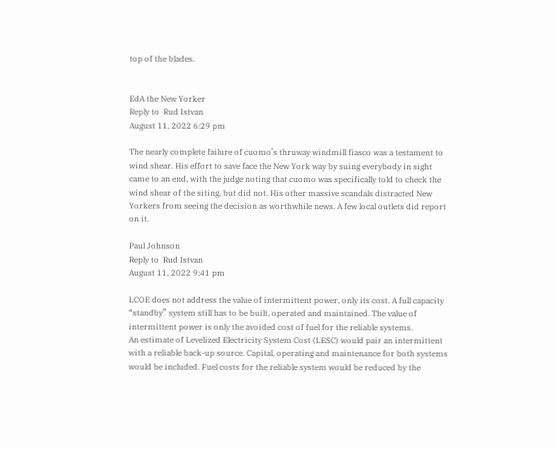top of the blades.


EdA the New Yorker
Reply to  Rud Istvan
August 11, 2022 6:29 pm

The nearly complete failure of cuomo’s thruway windmill fiasco was a testament to wind shear. His effort to save face the New York way by suing everybody in sight came to an end, with the judge noting that cuomo was specifically told to check the wind shear of the siting, but did not. His other massive scandals distracted New Yorkers from seeing the decision as worthwhile news. A few local outlets did report on it.

Paul Johnson
Reply to  Rud Istvan
August 11, 2022 9:41 pm

LCOE does not address the value of intermittent power, only its cost. A full capacity “standby” system still has to be built, operated and maintained. The value of intermittent power is only the avoided cost of fuel for the reliable systems.
An estimate of Levelized Electricity System Cost (LESC) would pair an intermittent with a reliable back-up source. Capital, operating and maintenance for both systems would be included. Fuel costs for the reliable system would be reduced by the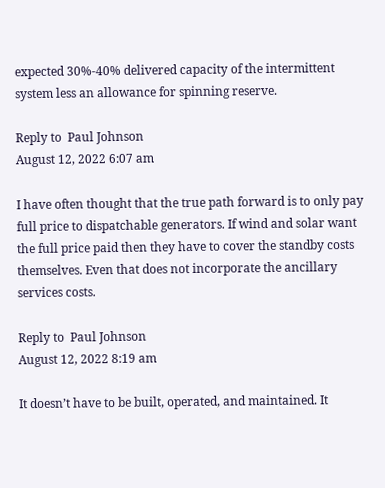expected 30%-40% delivered capacity of the intermittent system less an allowance for spinning reserve.

Reply to  Paul Johnson
August 12, 2022 6:07 am

I have often thought that the true path forward is to only pay full price to dispatchable generators. If wind and solar want the full price paid then they have to cover the standby costs themselves. Even that does not incorporate the ancillary services costs.

Reply to  Paul Johnson
August 12, 2022 8:19 am

It doesn’t have to be built, operated, and maintained. It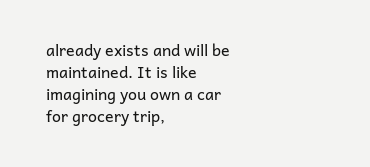already exists and will be maintained. It is like imagining you own a car for grocery trip,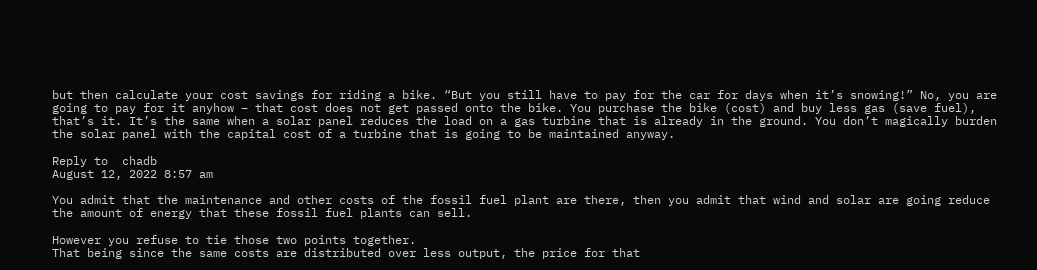but then calculate your cost savings for riding a bike. “But you still have to pay for the car for days when it’s snowing!” No, you are going to pay for it anyhow – that cost does not get passed onto the bike. You purchase the bike (cost) and buy less gas (save fuel), that’s it. It’s the same when a solar panel reduces the load on a gas turbine that is already in the ground. You don’t magically burden the solar panel with the capital cost of a turbine that is going to be maintained anyway.

Reply to  chadb
August 12, 2022 8:57 am

You admit that the maintenance and other costs of the fossil fuel plant are there, then you admit that wind and solar are going reduce the amount of energy that these fossil fuel plants can sell.

However you refuse to tie those two points together.
That being since the same costs are distributed over less output, the price for that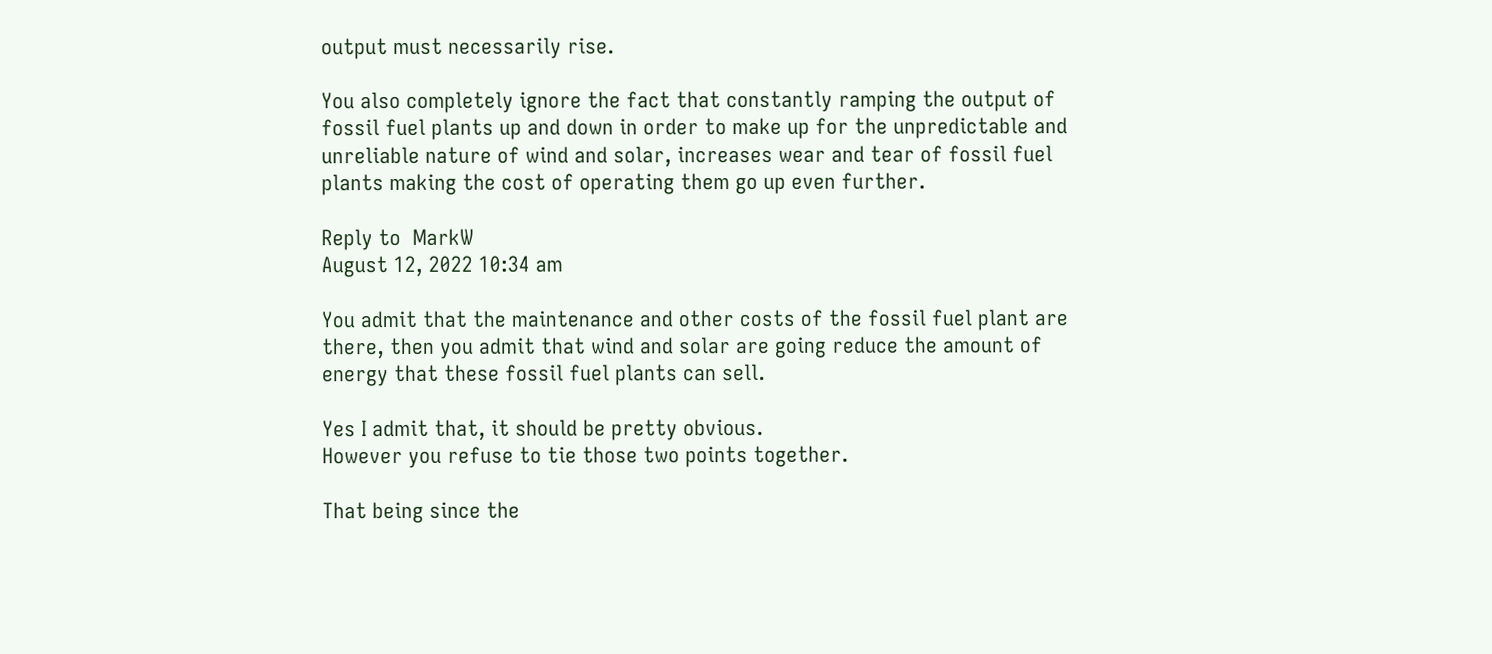output must necessarily rise.

You also completely ignore the fact that constantly ramping the output of fossil fuel plants up and down in order to make up for the unpredictable and unreliable nature of wind and solar, increases wear and tear of fossil fuel plants making the cost of operating them go up even further.

Reply to  MarkW
August 12, 2022 10:34 am

You admit that the maintenance and other costs of the fossil fuel plant are there, then you admit that wind and solar are going reduce the amount of energy that these fossil fuel plants can sell.

Yes I admit that, it should be pretty obvious.
However you refuse to tie those two points together.

That being since the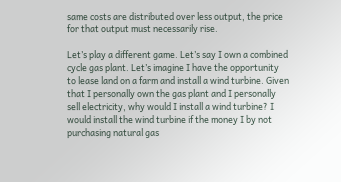same costs are distributed over less output, the price for that output must necessarily rise.

Let’s play a different game. Let’s say I own a combined cycle gas plant. Let’s imagine I have the opportunity to lease land on a farm and install a wind turbine. Given that I personally own the gas plant and I personally sell electricity, why would I install a wind turbine? I would install the wind turbine if the money I by not purchasing natural gas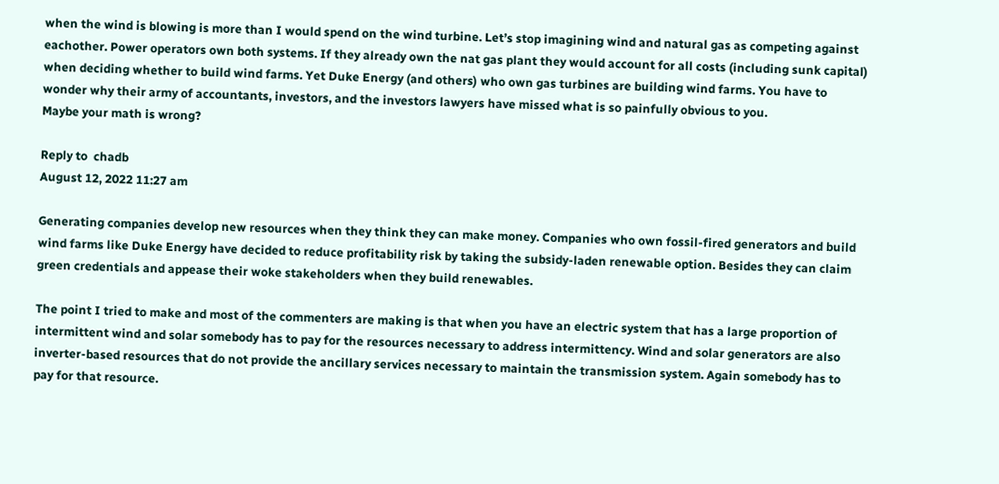when the wind is blowing is more than I would spend on the wind turbine. Let’s stop imagining wind and natural gas as competing against eachother. Power operators own both systems. If they already own the nat gas plant they would account for all costs (including sunk capital) when deciding whether to build wind farms. Yet Duke Energy (and others) who own gas turbines are building wind farms. You have to wonder why their army of accountants, investors, and the investors lawyers have missed what is so painfully obvious to you.
Maybe your math is wrong?

Reply to  chadb
August 12, 2022 11:27 am

Generating companies develop new resources when they think they can make money. Companies who own fossil-fired generators and build wind farms like Duke Energy have decided to reduce profitability risk by taking the subsidy-laden renewable option. Besides they can claim green credentials and appease their woke stakeholders when they build renewables.

The point I tried to make and most of the commenters are making is that when you have an electric system that has a large proportion of intermittent wind and solar somebody has to pay for the resources necessary to address intermittency. Wind and solar generators are also inverter-based resources that do not provide the ancillary services necessary to maintain the transmission system. Again somebody has to pay for that resource.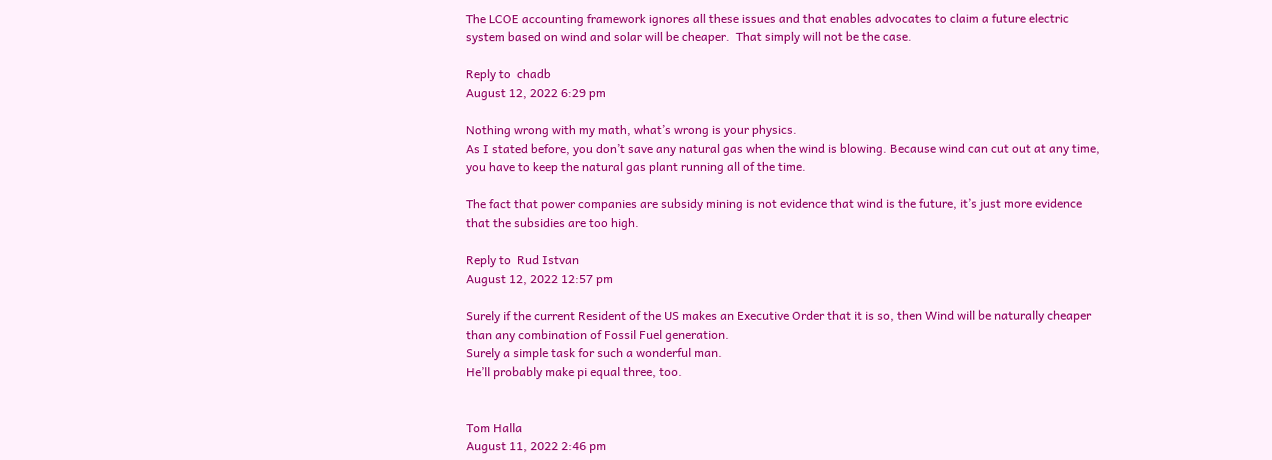The LCOE accounting framework ignores all these issues and that enables advocates to claim a future electric system based on wind and solar will be cheaper.  That simply will not be the case.

Reply to  chadb
August 12, 2022 6:29 pm

Nothing wrong with my math, what’s wrong is your physics.
As I stated before, you don’t save any natural gas when the wind is blowing. Because wind can cut out at any time, you have to keep the natural gas plant running all of the time.

The fact that power companies are subsidy mining is not evidence that wind is the future, it’s just more evidence that the subsidies are too high.

Reply to  Rud Istvan
August 12, 2022 12:57 pm

Surely if the current Resident of the US makes an Executive Order that it is so, then Wind will be naturally cheaper than any combination of Fossil Fuel generation.
Surely a simple task for such a wonderful man.
He’ll probably make pi equal three, too.


Tom Halla
August 11, 2022 2:46 pm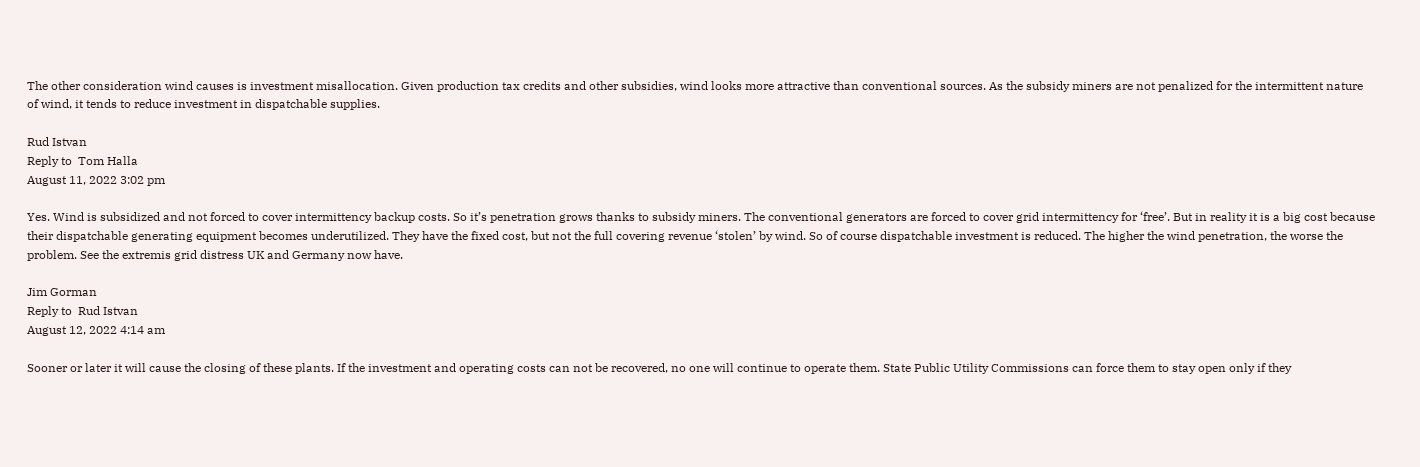The other consideration wind causes is investment misallocation. Given production tax credits and other subsidies, wind looks more attractive than conventional sources. As the subsidy miners are not penalized for the intermittent nature of wind, it tends to reduce investment in dispatchable supplies.

Rud Istvan
Reply to  Tom Halla
August 11, 2022 3:02 pm

Yes. Wind is subsidized and not forced to cover intermittency backup costs. So it’s penetration grows thanks to subsidy miners. The conventional generators are forced to cover grid intermittency for ‘free’. But in reality it is a big cost because their dispatchable generating equipment becomes underutilized. They have the fixed cost, but not the full covering revenue ‘stolen’ by wind. So of course dispatchable investment is reduced. The higher the wind penetration, the worse the problem. See the extremis grid distress UK and Germany now have.

Jim Gorman
Reply to  Rud Istvan
August 12, 2022 4:14 am

Sooner or later it will cause the closing of these plants. If the investment and operating costs can not be recovered, no one will continue to operate them. State Public Utility Commissions can force them to stay open only if they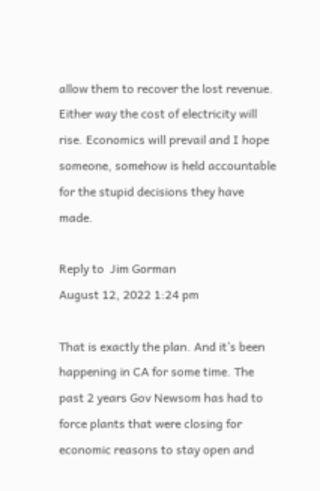allow them to recover the lost revenue. Either way the cost of electricity will rise. Economics will prevail and I hope someone, somehow is held accountable for the stupid decisions they have made.

Reply to  Jim Gorman
August 12, 2022 1:24 pm

That is exactly the plan. And it’s been happening in CA for some time. The past 2 years Gov Newsom has had to force plants that were closing for economic reasons to stay open and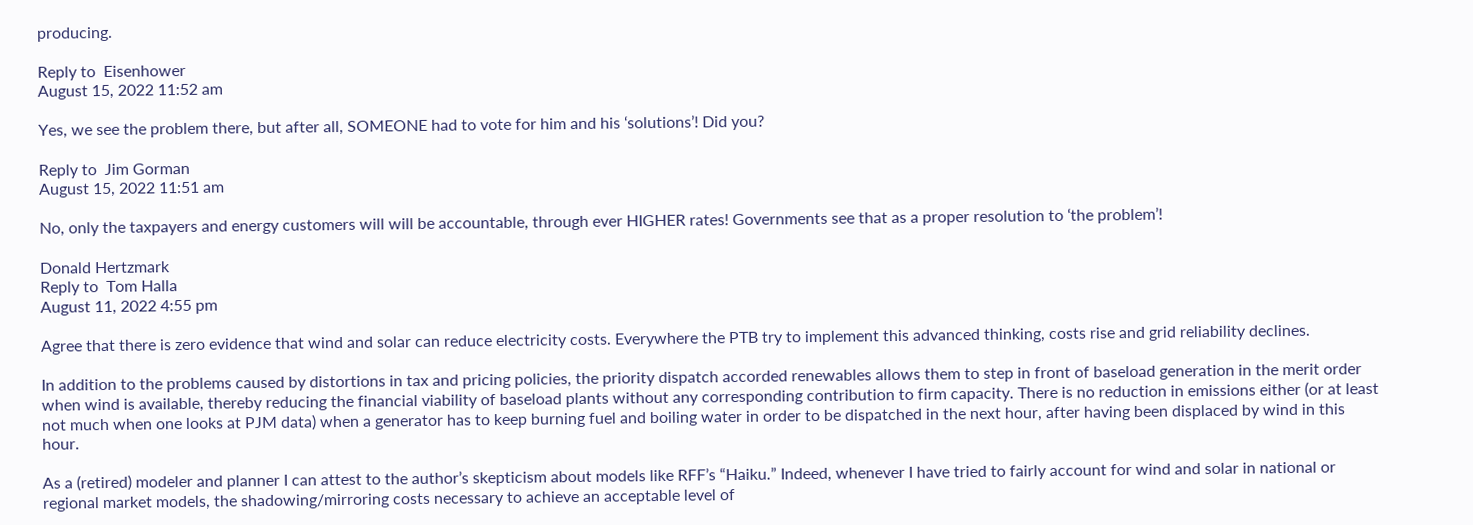producing.

Reply to  Eisenhower
August 15, 2022 11:52 am

Yes, we see the problem there, but after all, SOMEONE had to vote for him and his ‘solutions’! Did you?

Reply to  Jim Gorman
August 15, 2022 11:51 am

No, only the taxpayers and energy customers will will be accountable, through ever HIGHER rates! Governments see that as a proper resolution to ‘the problem’!

Donald Hertzmark
Reply to  Tom Halla
August 11, 2022 4:55 pm

Agree that there is zero evidence that wind and solar can reduce electricity costs. Everywhere the PTB try to implement this advanced thinking, costs rise and grid reliability declines.

In addition to the problems caused by distortions in tax and pricing policies, the priority dispatch accorded renewables allows them to step in front of baseload generation in the merit order when wind is available, thereby reducing the financial viability of baseload plants without any corresponding contribution to firm capacity. There is no reduction in emissions either (or at least not much when one looks at PJM data) when a generator has to keep burning fuel and boiling water in order to be dispatched in the next hour, after having been displaced by wind in this hour.

As a (retired) modeler and planner I can attest to the author’s skepticism about models like RFF’s “Haiku.” Indeed, whenever I have tried to fairly account for wind and solar in national or regional market models, the shadowing/mirroring costs necessary to achieve an acceptable level of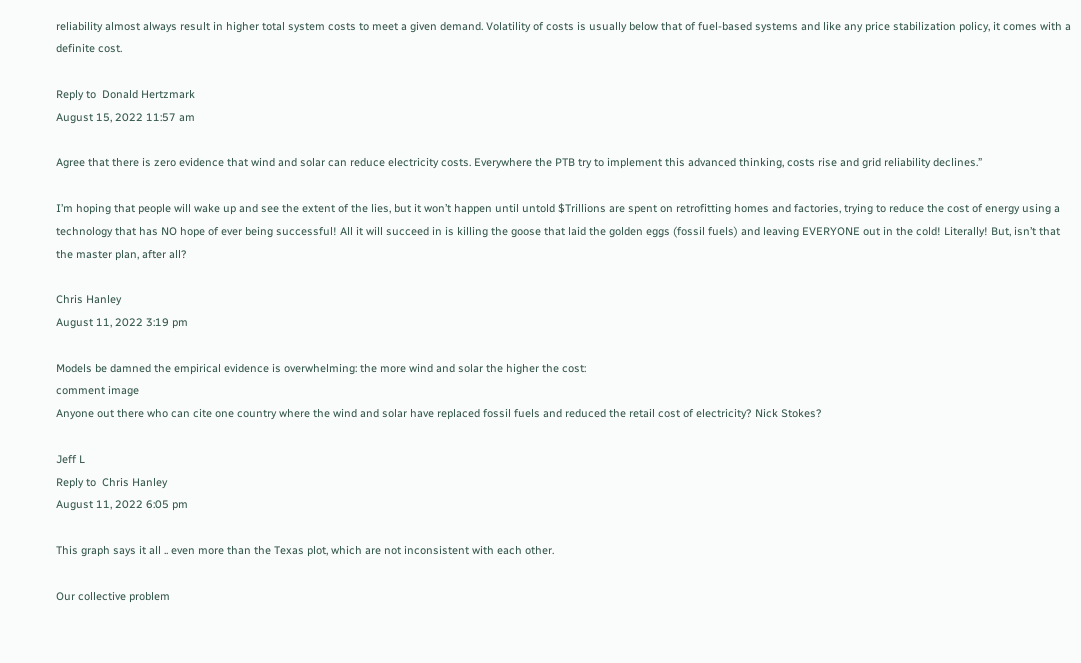reliability almost always result in higher total system costs to meet a given demand. Volatility of costs is usually below that of fuel-based systems and like any price stabilization policy, it comes with a definite cost.

Reply to  Donald Hertzmark
August 15, 2022 11:57 am

Agree that there is zero evidence that wind and solar can reduce electricity costs. Everywhere the PTB try to implement this advanced thinking, costs rise and grid reliability declines.”

I’m hoping that people will wake up and see the extent of the lies, but it won’t happen until untold $Trillions are spent on retrofitting homes and factories, trying to reduce the cost of energy using a technology that has NO hope of ever being successful! All it will succeed in is killing the goose that laid the golden eggs (fossil fuels) and leaving EVERYONE out in the cold! Literally! But, isn’t that the master plan, after all?

Chris Hanley
August 11, 2022 3:19 pm

Models be damned the empirical evidence is overwhelming: the more wind and solar the higher the cost:
comment image
Anyone out there who can cite one country where the wind and solar have replaced fossil fuels and reduced the retail cost of electricity? Nick Stokes?

Jeff L
Reply to  Chris Hanley
August 11, 2022 6:05 pm

This graph says it all .. even more than the Texas plot, which are not inconsistent with each other.

Our collective problem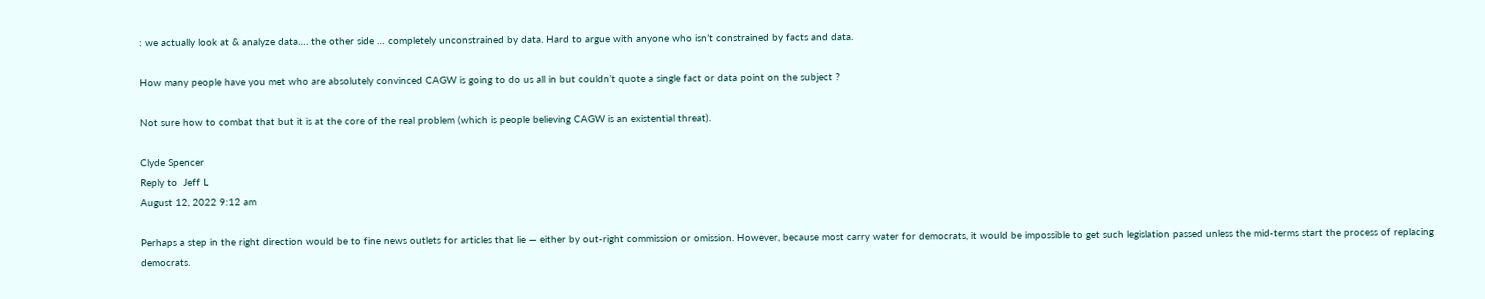: we actually look at & analyze data…. the other side … completely unconstrained by data. Hard to argue with anyone who isn’t constrained by facts and data.

How many people have you met who are absolutely convinced CAGW is going to do us all in but couldn’t quote a single fact or data point on the subject ?

Not sure how to combat that but it is at the core of the real problem (which is people believing CAGW is an existential threat).

Clyde Spencer
Reply to  Jeff L
August 12, 2022 9:12 am

Perhaps a step in the right direction would be to fine news outlets for articles that lie — either by out-right commission or omission. However, because most carry water for democrats, it would be impossible to get such legislation passed unless the mid-terms start the process of replacing democrats.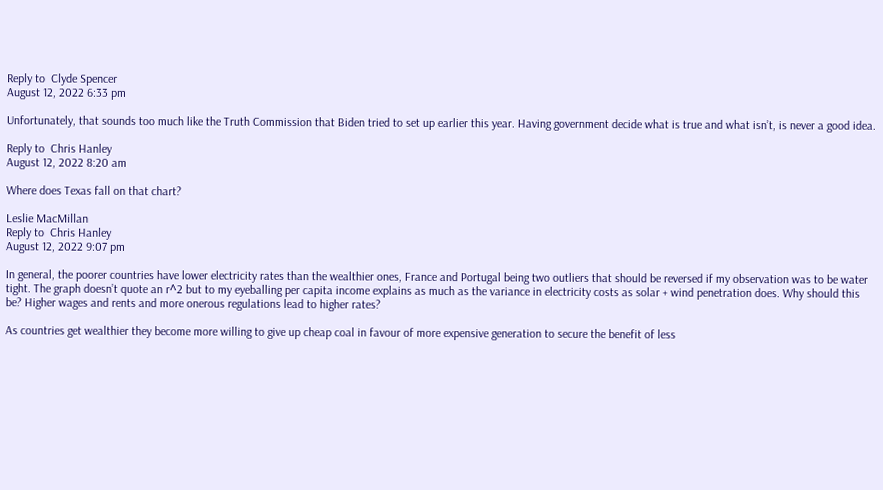Reply to  Clyde Spencer
August 12, 2022 6:33 pm

Unfortunately, that sounds too much like the Truth Commission that Biden tried to set up earlier this year. Having government decide what is true and what isn’t, is never a good idea.

Reply to  Chris Hanley
August 12, 2022 8:20 am

Where does Texas fall on that chart?

Leslie MacMillan
Reply to  Chris Hanley
August 12, 2022 9:07 pm

In general, the poorer countries have lower electricity rates than the wealthier ones, France and Portugal being two outliers that should be reversed if my observation was to be water tight. The graph doesn’t quote an r^2 but to my eyeballing per capita income explains as much as the variance in electricity costs as solar + wind penetration does. Why should this be? Higher wages and rents and more onerous regulations lead to higher rates?

As countries get wealthier they become more willing to give up cheap coal in favour of more expensive generation to secure the benefit of less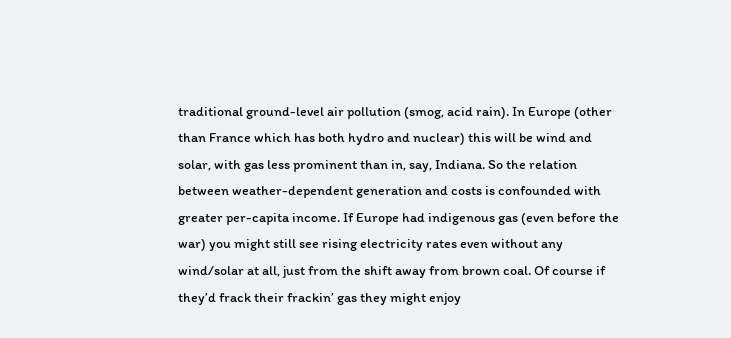traditional ground-level air pollution (smog, acid rain). In Europe (other than France which has both hydro and nuclear) this will be wind and solar, with gas less prominent than in, say, Indiana. So the relation between weather-dependent generation and costs is confounded with greater per-capita income. If Europe had indigenous gas (even before the war) you might still see rising electricity rates even without any wind/solar at all, just from the shift away from brown coal. Of course if they’d frack their frackin’ gas they might enjoy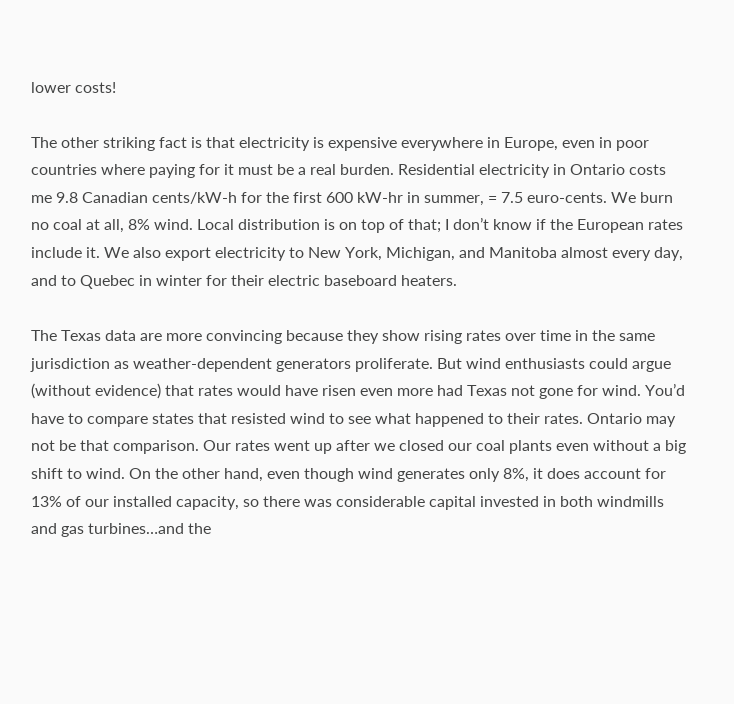lower costs!

The other striking fact is that electricity is expensive everywhere in Europe, even in poor countries where paying for it must be a real burden. Residential electricity in Ontario costs me 9.8 Canadian cents/kW-h for the first 600 kW-hr in summer, = 7.5 euro-cents. We burn no coal at all, 8% wind. Local distribution is on top of that; I don’t know if the European rates include it. We also export electricity to New York, Michigan, and Manitoba almost every day, and to Quebec in winter for their electric baseboard heaters.

The Texas data are more convincing because they show rising rates over time in the same jurisdiction as weather-dependent generators proliferate. But wind enthusiasts could argue (without evidence) that rates would have risen even more had Texas not gone for wind. You’d have to compare states that resisted wind to see what happened to their rates. Ontario may not be that comparison. Our rates went up after we closed our coal plants even without a big shift to wind. On the other hand, even though wind generates only 8%, it does account for 13% of our installed capacity, so there was considerable capital invested in both windmills and gas turbines…and the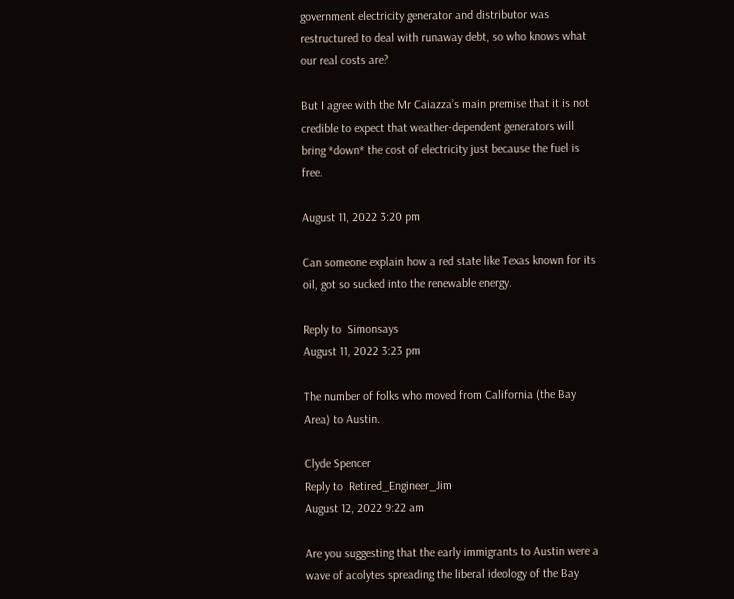government electricity generator and distributor was restructured to deal with runaway debt, so who knows what our real costs are?

But I agree with the Mr Caiazza’s main premise that it is not credible to expect that weather-dependent generators will bring *down* the cost of electricity just because the fuel is free.

August 11, 2022 3:20 pm

Can someone explain how a red state like Texas known for its oil, got so sucked into the renewable energy.

Reply to  Simonsays
August 11, 2022 3:23 pm

The number of folks who moved from California (the Bay Area) to Austin.

Clyde Spencer
Reply to  Retired_Engineer_Jim
August 12, 2022 9:22 am

Are you suggesting that the early immigrants to Austin were a wave of acolytes spreading the liberal ideology of the Bay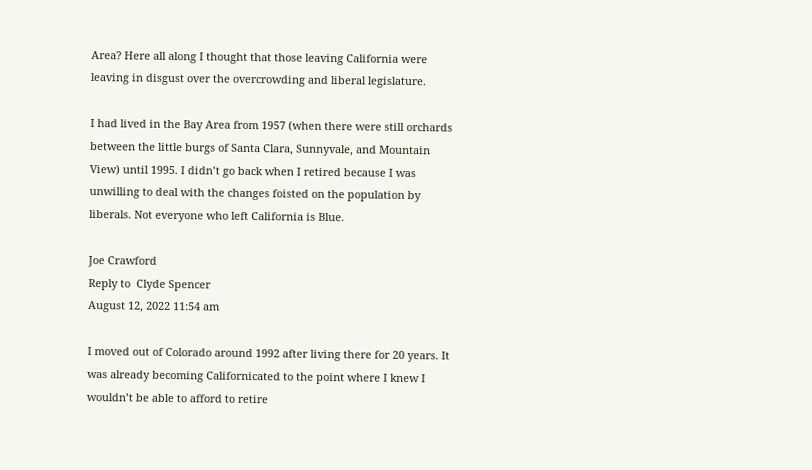Area? Here all along I thought that those leaving California were leaving in disgust over the overcrowding and liberal legislature.

I had lived in the Bay Area from 1957 (when there were still orchards between the little burgs of Santa Clara, Sunnyvale, and Mountain View) until 1995. I didn’t go back when I retired because I was unwilling to deal with the changes foisted on the population by liberals. Not everyone who left California is Blue.

Joe Crawford
Reply to  Clyde Spencer
August 12, 2022 11:54 am

I moved out of Colorado around 1992 after living there for 20 years. It was already becoming Californicated to the point where I knew I wouldn’t be able to afford to retire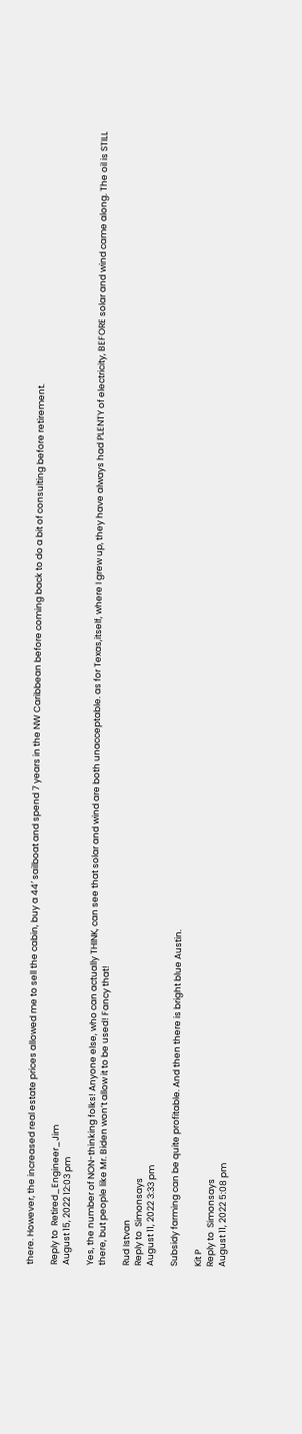there. However, the increased real estate prices allowed me to sell the cabin, buy a 44′ sailboat and spend 7 years in the NW Caribbean before coming back to do a bit of consulting before retirement.

Reply to  Retired_Engineer_Jim
August 15, 2022 12:03 pm

Yes, the number of NON-thinking folks! Anyone else, who can actually THINK, can see that solar and wind are both unacceptable. as for Texas,itself, where I grew up, they have always had PLENTY of electricity, BEFORE solar and wind came along. The oil is STILL there, but people like Mr. Biden won’t allow it to be used! Fancy that!

Rud Istvan
Reply to  Simonsays
August 11, 2022 3:33 pm

Subsidy farming can be quite profitable. And then there is bright blue Austin.

Kit P
Reply to  Simonsays
August 11, 2022 5:08 pm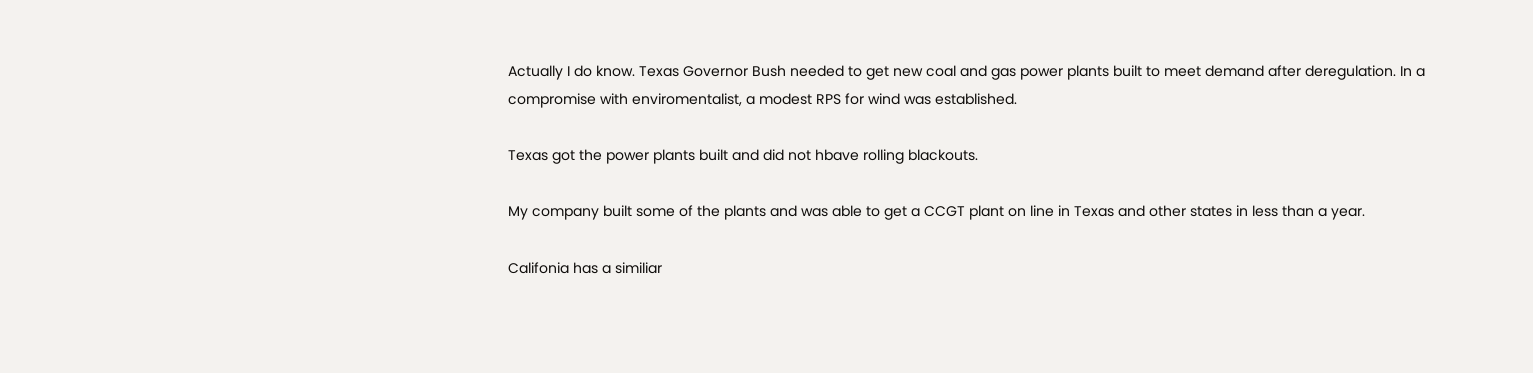Actually I do know. Texas Governor Bush needed to get new coal and gas power plants built to meet demand after deregulation. In a compromise with enviromentalist, a modest RPS for wind was established.

Texas got the power plants built and did not hbave rolling blackouts.

My company built some of the plants and was able to get a CCGT plant on line in Texas and other states in less than a year.

Califonia has a similiar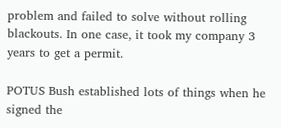problem and failed to solve without rolling blackouts. In one case, it took my company 3 years to get a permit.

POTUS Bush established lots of things when he signed the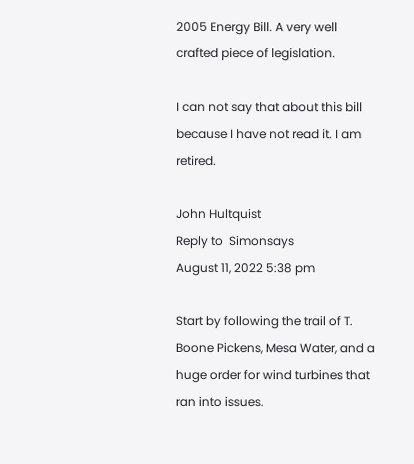2005 Energy Bill. A very well crafted piece of legislation.

I can not say that about this bill because I have not read it. I am retired.

John Hultquist
Reply to  Simonsays
August 11, 2022 5:38 pm

Start by following the trail of T. Boone Pickens, Mesa Water, and a huge order for wind turbines that ran into issues.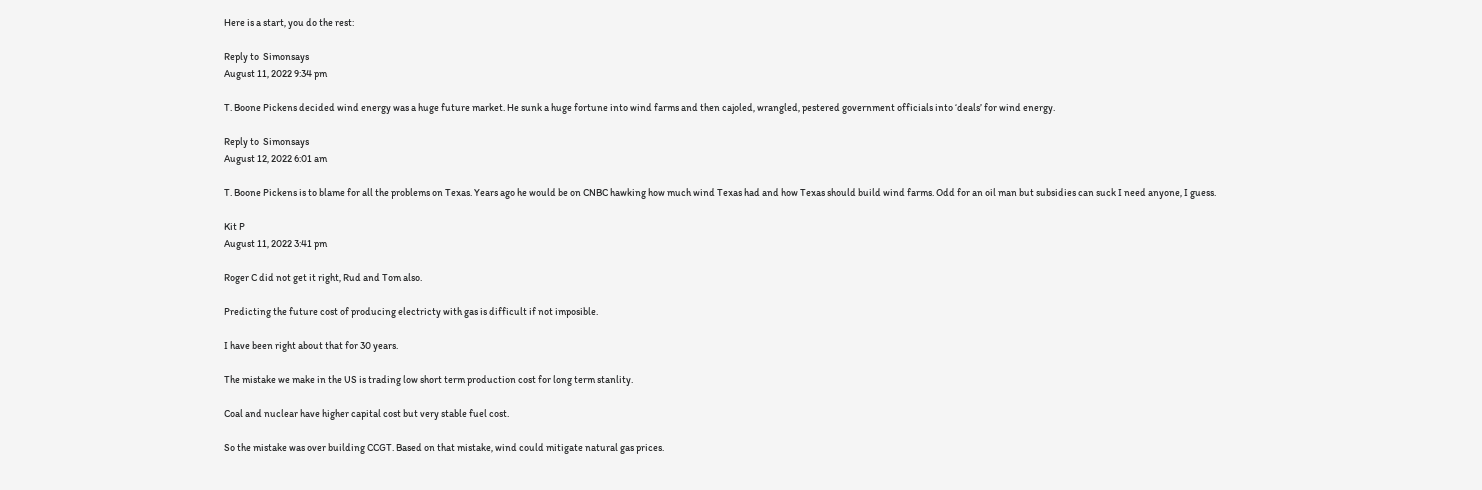Here is a start, you do the rest:

Reply to  Simonsays
August 11, 2022 9:34 pm

T. Boone Pickens decided wind energy was a huge future market. He sunk a huge fortune into wind farms and then cajoled, wrangled, pestered government officials into ‘deals’ for wind energy.

Reply to  Simonsays
August 12, 2022 6:01 am

T. Boone Pickens is to blame for all the problems on Texas. Years ago he would be on CNBC hawking how much wind Texas had and how Texas should build wind farms. Odd for an oil man but subsidies can suck I need anyone, I guess.

Kit P
August 11, 2022 3:41 pm

Roger C did not get it right, Rud and Tom also.

Predicting the future cost of producing electricty with gas is difficult if not imposible.

I have been right about that for 30 years.

The mistake we make in the US is trading low short term production cost for long term stanlity.

Coal and nuclear have higher capital cost but very stable fuel cost.

So the mistake was over building CCGT. Based on that mistake, wind could mitigate natural gas prices.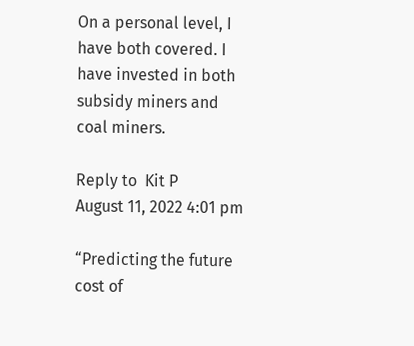On a personal level, I have both covered. I have invested in both subsidy miners and coal miners.

Reply to  Kit P
August 11, 2022 4:01 pm

“Predicting the future cost of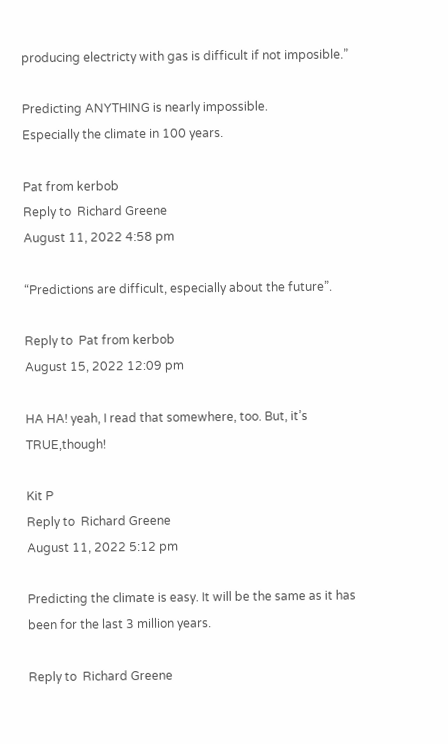producing electricty with gas is difficult if not imposible.”

Predicting ANYTHING is nearly impossible.
Especially the climate in 100 years.

Pat from kerbob
Reply to  Richard Greene
August 11, 2022 4:58 pm

“Predictions are difficult, especially about the future”.

Reply to  Pat from kerbob
August 15, 2022 12:09 pm

HA HA! yeah, I read that somewhere, too. But, it’s TRUE,though!

Kit P
Reply to  Richard Greene
August 11, 2022 5:12 pm

Predicting the climate is easy. It will be the same as it has been for the last 3 million years.

Reply to  Richard Greene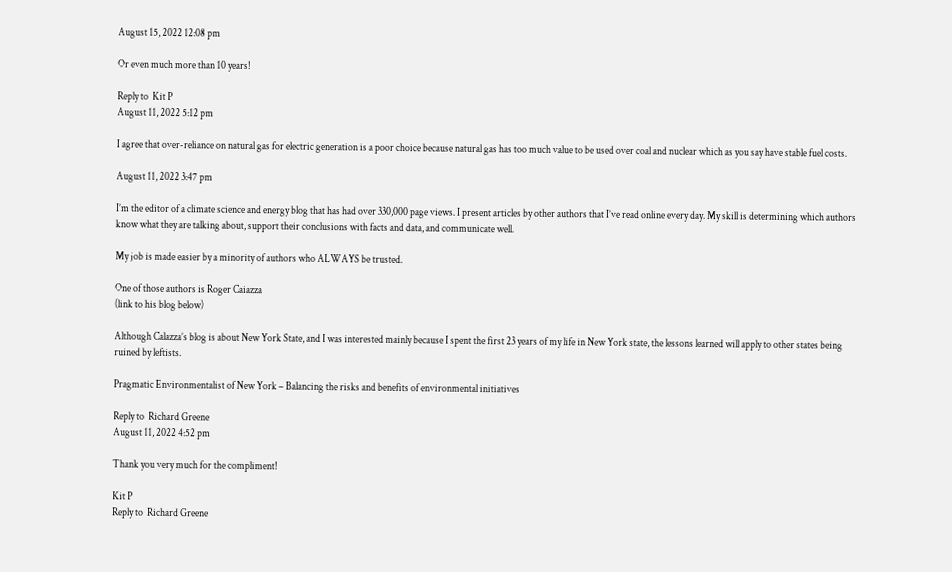August 15, 2022 12:08 pm

Or even much more than 10 years!

Reply to  Kit P
August 11, 2022 5:12 pm

I agree that over-reliance on natural gas for electric generation is a poor choice because natural gas has too much value to be used over coal and nuclear which as you say have stable fuel costs.

August 11, 2022 3:47 pm

I’m the editor of a climate science and energy blog that has had over 330,000 page views. I present articles by other authors that I’ve read online every day. My skill is determining which authors know what they are talking about, support their conclusions with facts and data, and communicate well.

My job is made easier by a minority of authors who ALWAYS be trusted.

One of those authors is Roger Caiazza
(link to his blog below)

Although Calazza’s blog is about New York State, and I was interested mainly because I spent the first 23 years of my life in New York state, the lessons learned will apply to other states being ruined by leftists.

Pragmatic Environmentalist of New York – Balancing the risks and benefits of environmental initiatives

Reply to  Richard Greene
August 11, 2022 4:52 pm

Thank you very much for the compliment!

Kit P
Reply to  Richard Greene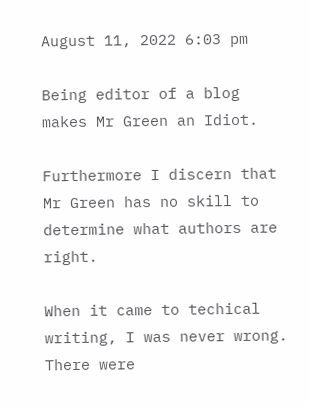August 11, 2022 6:03 pm

Being editor of a blog makes Mr Green an Idiot.

Furthermore I discern that Mr Green has no skill to determine what authors are right.

When it came to techical writing, I was never wrong. There were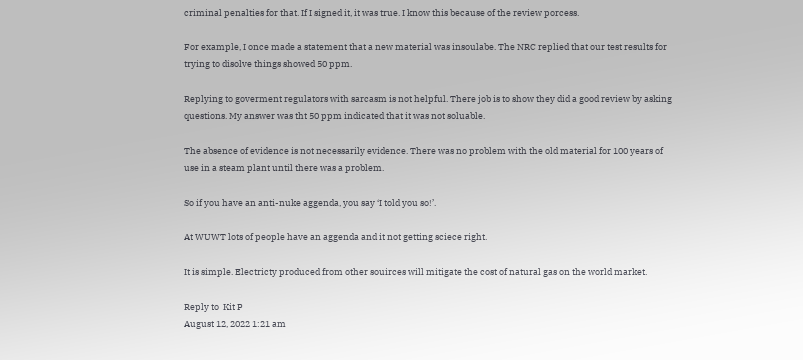criminal penalties for that. If I signed it, it was true. I know this because of the review porcess.

For example, I once made a statement that a new material was insoulabe. The NRC replied that our test results for trying to disolve things showed 50 ppm.

Replying to goverment regulators with sarcasm is not helpful. There job is to show they did a good review by asking questions. My answer was tht 50 ppm indicated that it was not soluable.

The absence of evidence is not necessarily evidence. There was no problem with the old material for 100 years of use in a steam plant until there was a problem.

So if you have an anti-nuke aggenda, you say ‘I told you so!’.

At WUWT lots of people have an aggenda and it not getting sciece right.

It is simple. Electricty produced from other souirces will mitigate the cost of natural gas on the world market.

Reply to  Kit P
August 12, 2022 1:21 am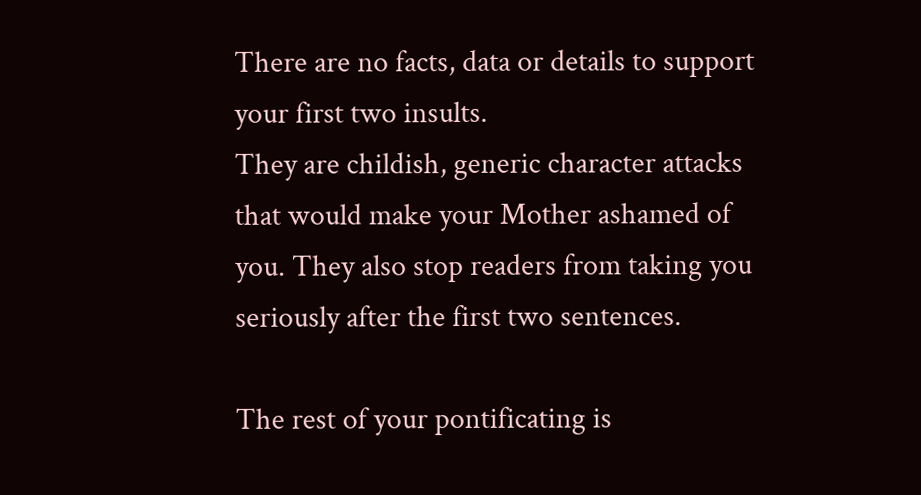There are no facts, data or details to support your first two insults.
They are childish, generic character attacks that would make your Mother ashamed of you. They also stop readers from taking you seriously after the first two sentences.

The rest of your pontificating is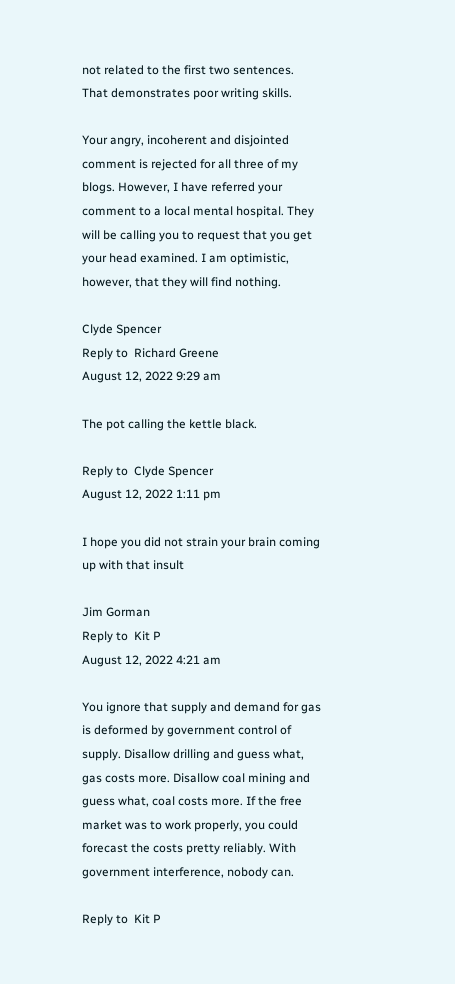not related to the first two sentences.
That demonstrates poor writing skills.

Your angry, incoherent and disjointed comment is rejected for all three of my blogs. However, I have referred your comment to a local mental hospital. They will be calling you to request that you get your head examined. I am optimistic, however, that they will find nothing.

Clyde Spencer
Reply to  Richard Greene
August 12, 2022 9:29 am

The pot calling the kettle black.

Reply to  Clyde Spencer
August 12, 2022 1:11 pm

I hope you did not strain your brain coming up with that insult

Jim Gorman
Reply to  Kit P
August 12, 2022 4:21 am

You ignore that supply and demand for gas is deformed by government control of supply. Disallow drilling and guess what, gas costs more. Disallow coal mining and guess what, coal costs more. If the free market was to work properly, you could forecast the costs pretty reliably. With government interference, nobody can.

Reply to  Kit P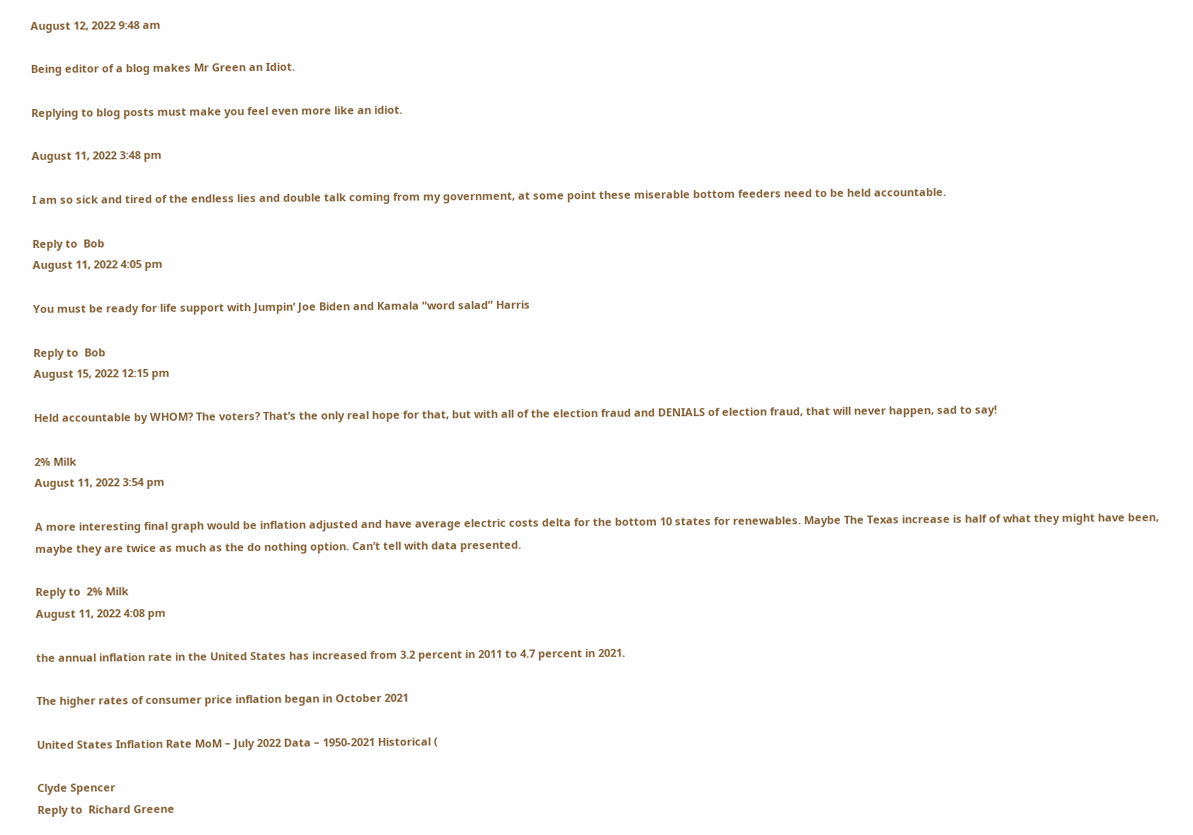August 12, 2022 9:48 am

Being editor of a blog makes Mr Green an Idiot.

Replying to blog posts must make you feel even more like an idiot.

August 11, 2022 3:48 pm

I am so sick and tired of the endless lies and double talk coming from my government, at some point these miserable bottom feeders need to be held accountable.

Reply to  Bob
August 11, 2022 4:05 pm

You must be ready for life support with Jumpin’ Joe Biden and Kamala “word salad” Harris

Reply to  Bob
August 15, 2022 12:15 pm

Held accountable by WHOM? The voters? That’s the only real hope for that, but with all of the election fraud and DENIALS of election fraud, that will never happen, sad to say!

2% Milk
August 11, 2022 3:54 pm

A more interesting final graph would be inflation adjusted and have average electric costs delta for the bottom 10 states for renewables. Maybe The Texas increase is half of what they might have been, maybe they are twice as much as the do nothing option. Can’t tell with data presented.

Reply to  2% Milk
August 11, 2022 4:08 pm

the annual inflation rate in the United States has increased from 3.2 percent in 2011 to 4.7 percent in 2021.

The higher rates of consumer price inflation began in October 2021

United States Inflation Rate MoM – July 2022 Data – 1950-2021 Historical (

Clyde Spencer
Reply to  Richard Greene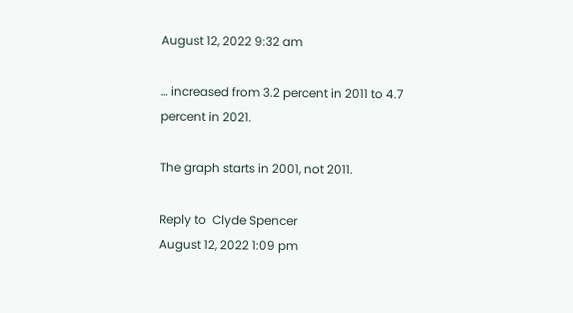August 12, 2022 9:32 am

… increased from 3.2 percent in 2011 to 4.7 percent in 2021.

The graph starts in 2001, not 2011.

Reply to  Clyde Spencer
August 12, 2022 1:09 pm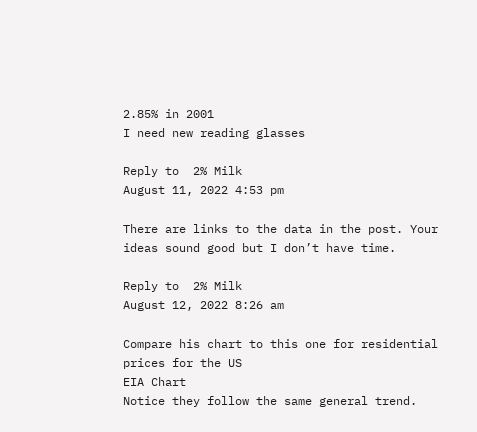2.85% in 2001
I need new reading glasses

Reply to  2% Milk
August 11, 2022 4:53 pm

There are links to the data in the post. Your ideas sound good but I don’t have time.

Reply to  2% Milk
August 12, 2022 8:26 am

Compare his chart to this one for residential prices for the US
EIA Chart
Notice they follow the same general trend.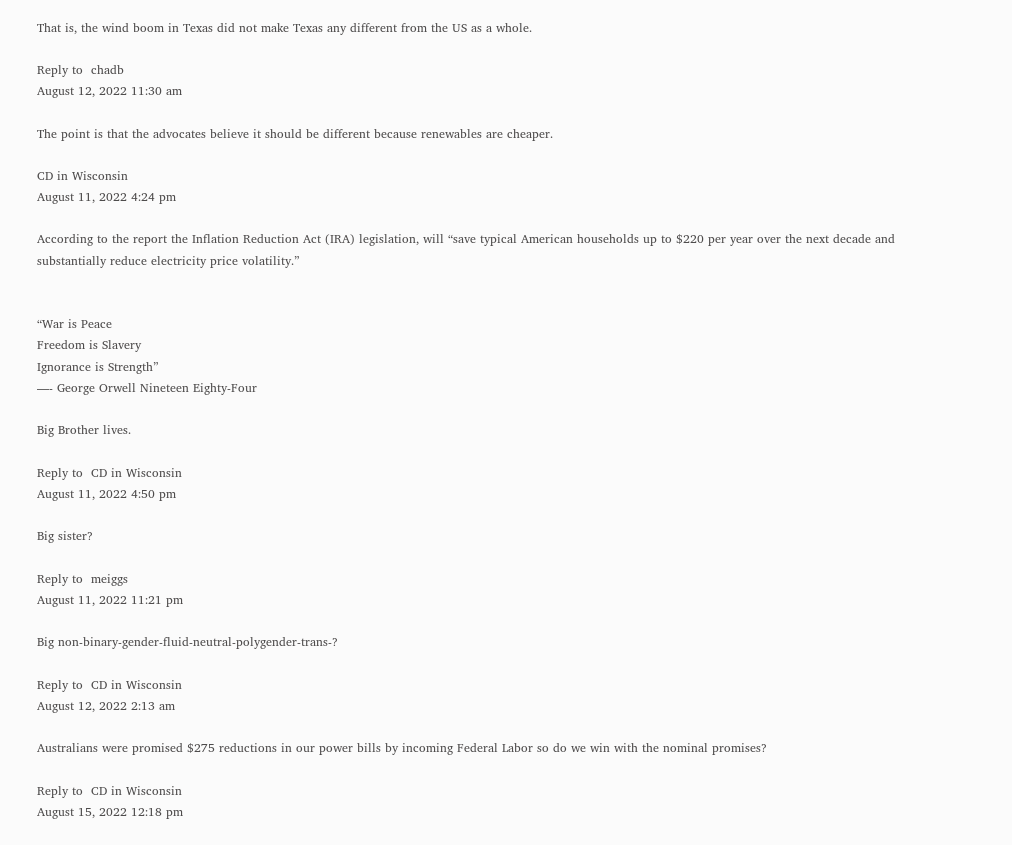That is, the wind boom in Texas did not make Texas any different from the US as a whole.

Reply to  chadb
August 12, 2022 11:30 am

The point is that the advocates believe it should be different because renewables are cheaper.

CD in Wisconsin
August 11, 2022 4:24 pm

According to the report the Inflation Reduction Act (IRA) legislation, will “save typical American households up to $220 per year over the next decade and substantially reduce electricity price volatility.”


“War is Peace
Freedom is Slavery
Ignorance is Strength”
—- George Orwell Nineteen Eighty-Four

Big Brother lives.

Reply to  CD in Wisconsin
August 11, 2022 4:50 pm

Big sister?

Reply to  meiggs
August 11, 2022 11:21 pm

Big non-binary-gender-fluid-neutral-polygender-trans-?

Reply to  CD in Wisconsin
August 12, 2022 2:13 am

Australians were promised $275 reductions in our power bills by incoming Federal Labor so do we win with the nominal promises?

Reply to  CD in Wisconsin
August 15, 2022 12:18 pm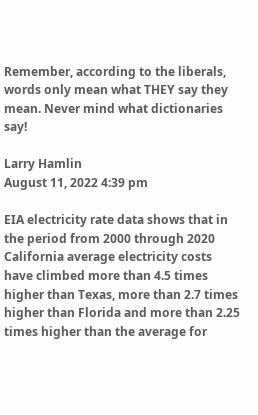Remember, according to the liberals, words only mean what THEY say they mean. Never mind what dictionaries say!

Larry Hamlin
August 11, 2022 4:39 pm

EIA electricity rate data shows that in the period from 2000 through 2020 California average electricity costs have climbed more than 4.5 times higher than Texas, more than 2.7 times higher than Florida and more than 2.25 times higher than the average for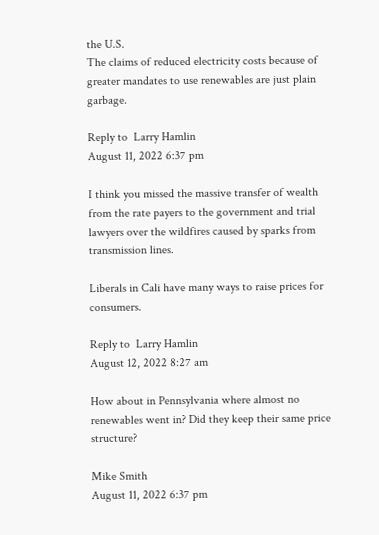the U.S.
The claims of reduced electricity costs because of greater mandates to use renewables are just plain garbage.

Reply to  Larry Hamlin
August 11, 2022 6:37 pm

I think you missed the massive transfer of wealth from the rate payers to the government and trial lawyers over the wildfires caused by sparks from transmission lines.

Liberals in Cali have many ways to raise prices for consumers.

Reply to  Larry Hamlin
August 12, 2022 8:27 am

How about in Pennsylvania where almost no renewables went in? Did they keep their same price structure?

Mike Smith
August 11, 2022 6:37 pm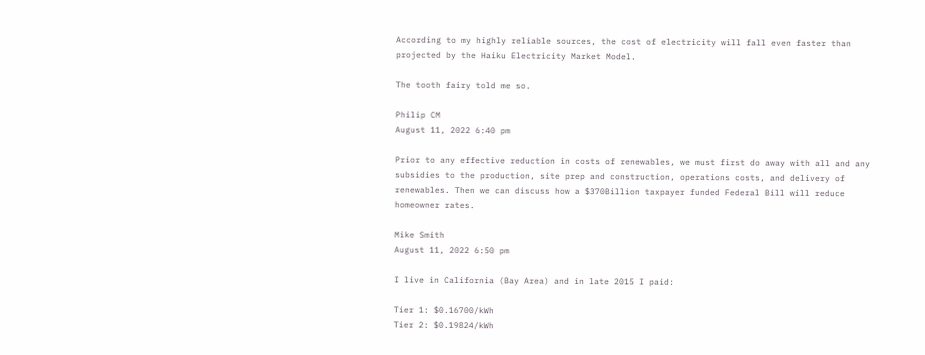According to my highly reliable sources, the cost of electricity will fall even faster than projected by the Haiku Electricity Market Model.

The tooth fairy told me so.

Philip CM
August 11, 2022 6:40 pm

Prior to any effective reduction in costs of renewables, we must first do away with all and any subsidies to the production, site prep and construction, operations costs, and delivery of renewables. Then we can discuss how a $370Billion taxpayer funded Federal Bill will reduce homeowner rates.

Mike Smith
August 11, 2022 6:50 pm

I live in California (Bay Area) and in late 2015 I paid:

Tier 1: $0.16700/kWh
Tier 2: $0.19824/kWh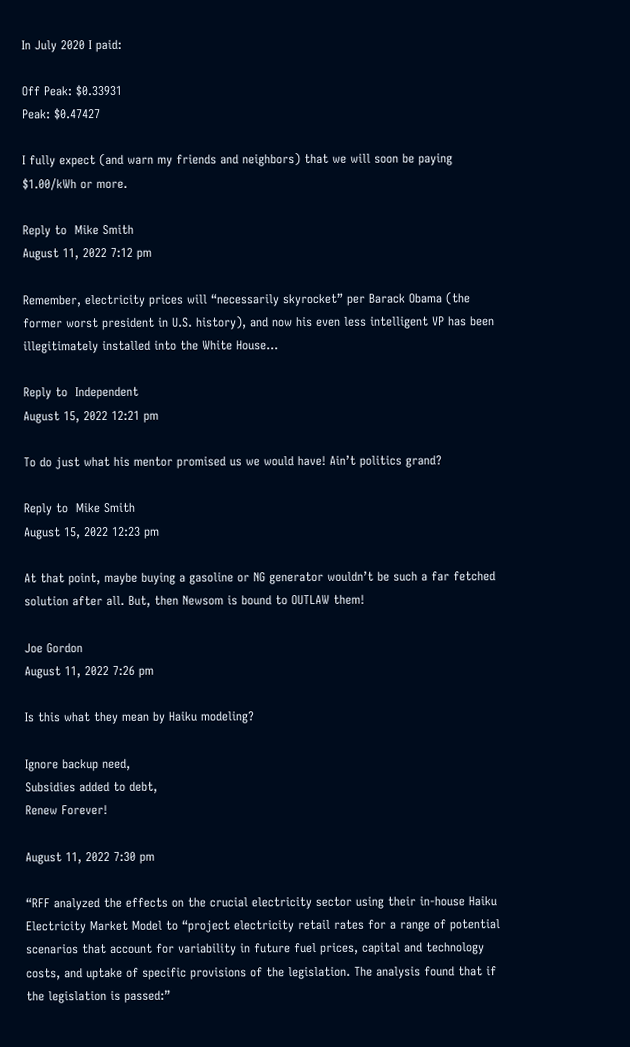In July 2020 I paid:

Off Peak: $0.33931
Peak: $0.47427

I fully expect (and warn my friends and neighbors) that we will soon be paying $1.00/kWh or more.

Reply to  Mike Smith
August 11, 2022 7:12 pm

Remember, electricity prices will “necessarily skyrocket” per Barack Obama (the former worst president in U.S. history), and now his even less intelligent VP has been illegitimately installed into the White House…

Reply to  Independent
August 15, 2022 12:21 pm

To do just what his mentor promised us we would have! Ain’t politics grand?

Reply to  Mike Smith
August 15, 2022 12:23 pm

At that point, maybe buying a gasoline or NG generator wouldn’t be such a far fetched solution after all. But, then Newsom is bound to OUTLAW them!

Joe Gordon
August 11, 2022 7:26 pm

Is this what they mean by Haiku modeling?

Ignore backup need,
Subsidies added to debt,
Renew Forever!

August 11, 2022 7:30 pm

“RFF analyzed the effects on the crucial electricity sector using their in-house Haiku Electricity Market Model to “project electricity retail rates for a range of potential scenarios that account for variability in future fuel prices, capital and technology costs, and uptake of specific provisions of the legislation. The analysis found that if the legislation is passed:”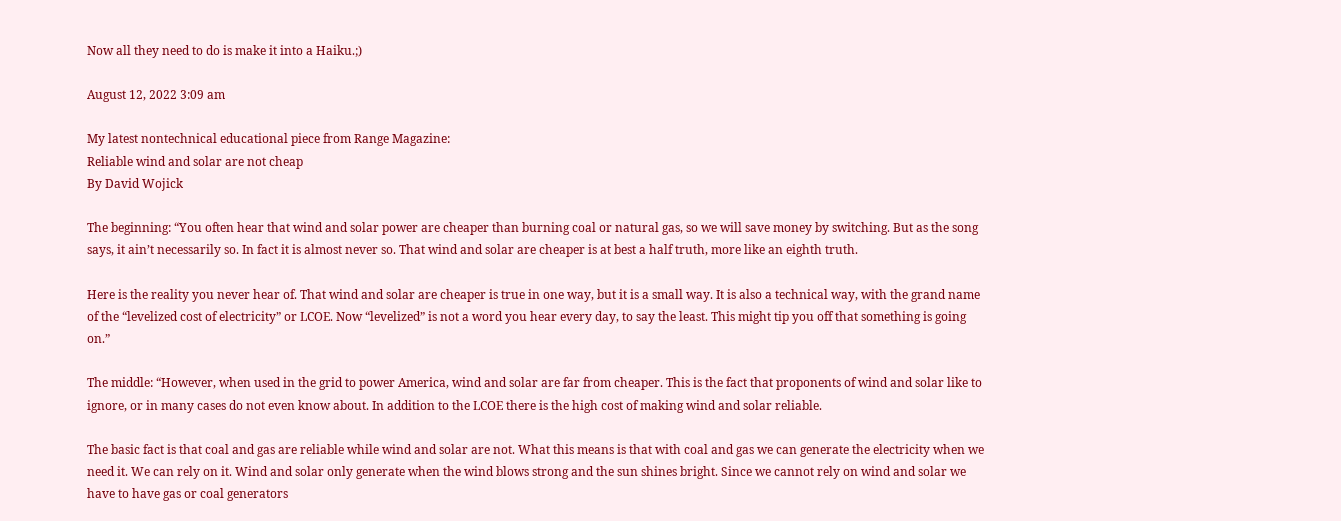Now all they need to do is make it into a Haiku.;)

August 12, 2022 3:09 am

My latest nontechnical educational piece from Range Magazine:
Reliable wind and solar are not cheap
By David Wojick

The beginning: “You often hear that wind and solar power are cheaper than burning coal or natural gas, so we will save money by switching. But as the song says, it ain’t necessarily so. In fact it is almost never so. That wind and solar are cheaper is at best a half truth, more like an eighth truth.

Here is the reality you never hear of. That wind and solar are cheaper is true in one way, but it is a small way. It is also a technical way, with the grand name of the “levelized cost of electricity” or LCOE. Now “levelized” is not a word you hear every day, to say the least. This might tip you off that something is going on.”

The middle: “However, when used in the grid to power America, wind and solar are far from cheaper. This is the fact that proponents of wind and solar like to ignore, or in many cases do not even know about. In addition to the LCOE there is the high cost of making wind and solar reliable.

The basic fact is that coal and gas are reliable while wind and solar are not. What this means is that with coal and gas we can generate the electricity when we need it. We can rely on it. Wind and solar only generate when the wind blows strong and the sun shines bright. Since we cannot rely on wind and solar we have to have gas or coal generators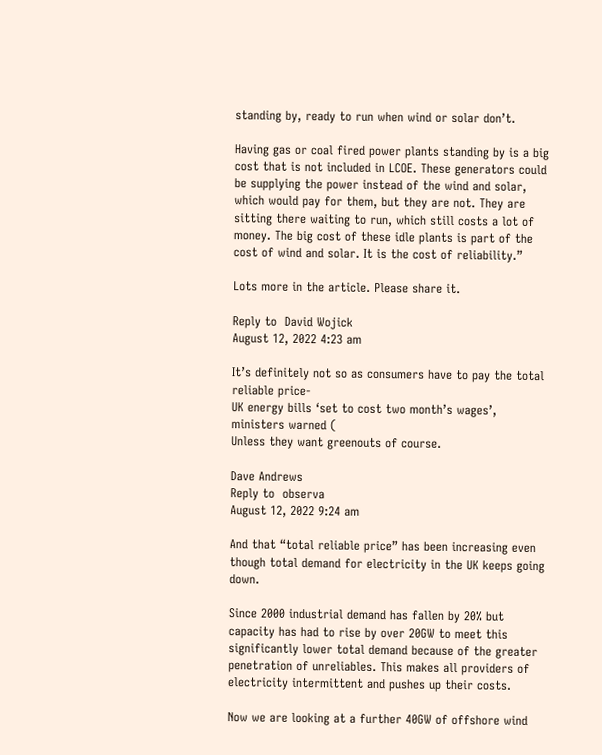standing by, ready to run when wind or solar don’t.

Having gas or coal fired power plants standing by is a big cost that is not included in LCOE. These generators could be supplying the power instead of the wind and solar, which would pay for them, but they are not. They are sitting there waiting to run, which still costs a lot of money. The big cost of these idle plants is part of the cost of wind and solar. It is the cost of reliability.”

Lots more in the article. Please share it.

Reply to  David Wojick
August 12, 2022 4:23 am

It’s definitely not so as consumers have to pay the total reliable price-
UK energy bills ‘set to cost two month’s wages’, ministers warned (
Unless they want greenouts of course.

Dave Andrews
Reply to  observa
August 12, 2022 9:24 am

And that “total reliable price” has been increasing even though total demand for electricity in the UK keeps going down.

Since 2000 industrial demand has fallen by 20% but capacity has had to rise by over 20GW to meet this significantly lower total demand because of the greater penetration of unreliables. This makes all providers of electricity intermittent and pushes up their costs.

Now we are looking at a further 40GW of offshore wind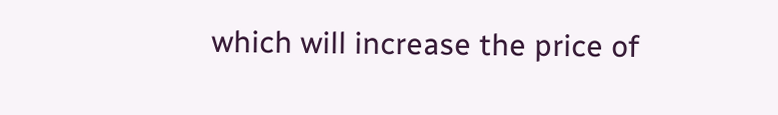which will increase the price of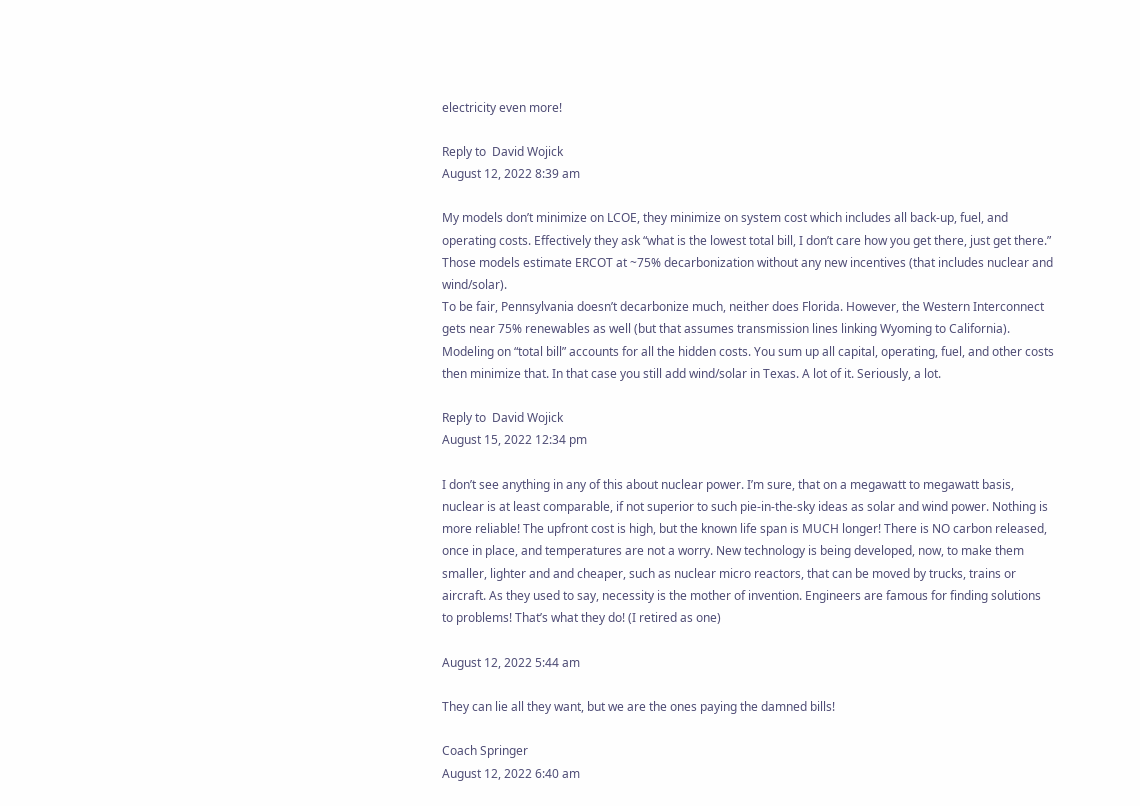electricity even more!

Reply to  David Wojick
August 12, 2022 8:39 am

My models don’t minimize on LCOE, they minimize on system cost which includes all back-up, fuel, and operating costs. Effectively they ask “what is the lowest total bill, I don’t care how you get there, just get there.” Those models estimate ERCOT at ~75% decarbonization without any new incentives (that includes nuclear and wind/solar).
To be fair, Pennsylvania doesn’t decarbonize much, neither does Florida. However, the Western Interconnect gets near 75% renewables as well (but that assumes transmission lines linking Wyoming to California).
Modeling on “total bill” accounts for all the hidden costs. You sum up all capital, operating, fuel, and other costs then minimize that. In that case you still add wind/solar in Texas. A lot of it. Seriously, a lot.

Reply to  David Wojick
August 15, 2022 12:34 pm

I don’t see anything in any of this about nuclear power. I’m sure, that on a megawatt to megawatt basis, nuclear is at least comparable, if not superior to such pie-in-the-sky ideas as solar and wind power. Nothing is more reliable! The upfront cost is high, but the known life span is MUCH longer! There is NO carbon released, once in place, and temperatures are not a worry. New technology is being developed, now, to make them smaller, lighter and and cheaper, such as nuclear micro reactors, that can be moved by trucks, trains or aircraft. As they used to say, necessity is the mother of invention. Engineers are famous for finding solutions to problems! That’s what they do! (I retired as one)

August 12, 2022 5:44 am

They can lie all they want, but we are the ones paying the damned bills!

Coach Springer
August 12, 2022 6:40 am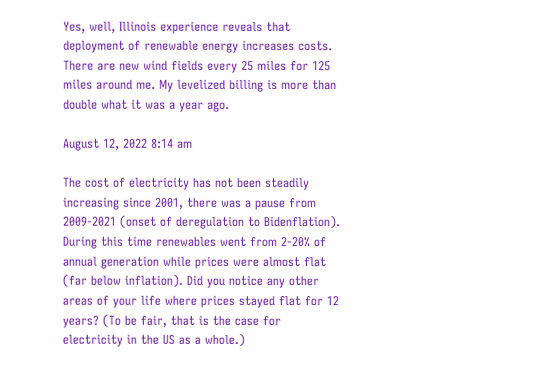Yes, well, Illinois experience reveals that deployment of renewable energy increases costs. There are new wind fields every 25 miles for 125 miles around me. My levelized billing is more than double what it was a year ago.

August 12, 2022 8:14 am

The cost of electricity has not been steadily increasing since 2001, there was a pause from 2009-2021 (onset of deregulation to Bidenflation). During this time renewables went from 2-20% of annual generation while prices were almost flat (far below inflation). Did you notice any other areas of your life where prices stayed flat for 12 years? (To be fair, that is the case for electricity in the US as a whole.)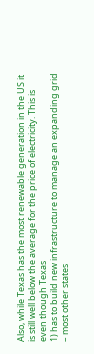Also, while Texas has the most renewable generation in the US it is still well below the average for the price of electricity. This is even though Texas
1) has to build new infrastructure to manage an expanding grid – most other states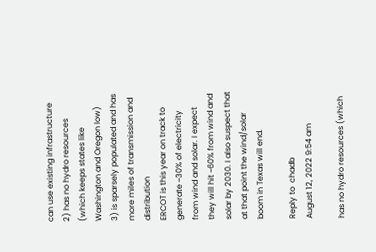can use existing infrastructure
2) has no hydro resources (which keeps states like Washington and Oregon low)
3) is sparsely populated and has more miles of transmission and distribution
ERCOT is this year on track to generate ~30% of electricity from wind and solar. I expect they will hit ~60% from wind and solar by 2030. I also suspect that at that point the wind/solar boom in Texas will end.

Reply to  chadb
August 12, 2022 9:54 am

has no hydro resources (which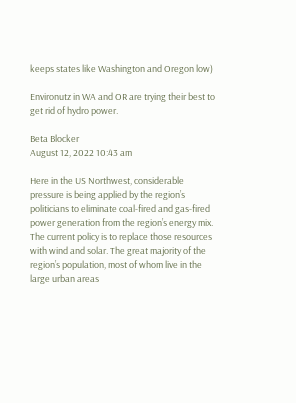keeps states like Washington and Oregon low)

Environutz in WA and OR are trying their best to get rid of hydro power.

Beta Blocker
August 12, 2022 10:43 am

Here in the US Northwest, considerable pressure is being applied by the region’s politicians to eliminate coal-fired and gas-fired power generation from the region’s energy mix. The current policy is to replace those resources with wind and solar. The great majority of the region’s population, most of whom live in the large urban areas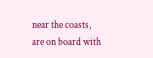near the coasts, are on board with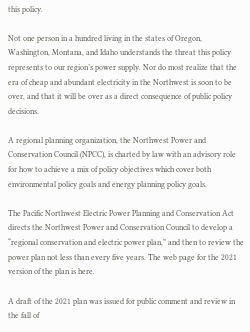this policy.

Not one person in a hundred living in the states of Oregon, Washington, Montana, and Idaho understands the threat this policy represents to our region’s power supply. Nor do most realize that the era of cheap and abundant electricity in the Northwest is soon to be over, and that it will be over as a direct consequence of public policy decisions.

A regional planning organization, the Northwest Power and Conservation Council (NPCC), is charted by law with an advisory role for how to achieve a mix of policy objectives which cover both environmental policy goals and energy planning policy goals.

The Pacific Northwest Electric Power Planning and Conservation Act directs the Northwest Power and Conservation Council to develop a “regional conservation and electric power plan,” and then to review the power plan not less than every five years. The web page for the 2021 version of the plan is here.

A draft of the 2021 plan was issued for public comment and review in the fall of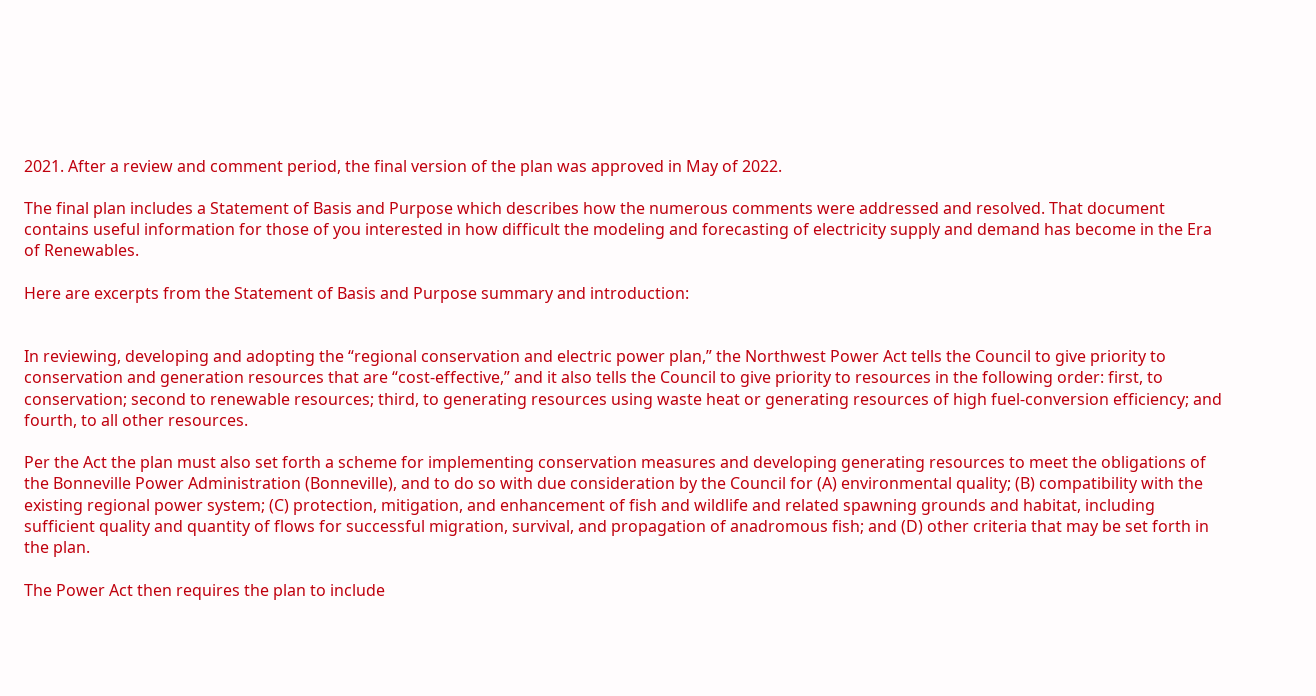2021. After a review and comment period, the final version of the plan was approved in May of 2022.

The final plan includes a Statement of Basis and Purpose which describes how the numerous comments were addressed and resolved. That document contains useful information for those of you interested in how difficult the modeling and forecasting of electricity supply and demand has become in the Era of Renewables.

Here are excerpts from the Statement of Basis and Purpose summary and introduction:


In reviewing, developing and adopting the “regional conservation and electric power plan,” the Northwest Power Act tells the Council to give priority to conservation and generation resources that are “cost-effective,” and it also tells the Council to give priority to resources in the following order: first, to conservation; second to renewable resources; third, to generating resources using waste heat or generating resources of high fuel-conversion efficiency; and fourth, to all other resources.

Per the Act the plan must also set forth a scheme for implementing conservation measures and developing generating resources to meet the obligations of the Bonneville Power Administration (Bonneville), and to do so with due consideration by the Council for (A) environmental quality; (B) compatibility with the existing regional power system; (C) protection, mitigation, and enhancement of fish and wildlife and related spawning grounds and habitat, including sufficient quality and quantity of flows for successful migration, survival, and propagation of anadromous fish; and (D) other criteria that may be set forth in the plan.

The Power Act then requires the plan to include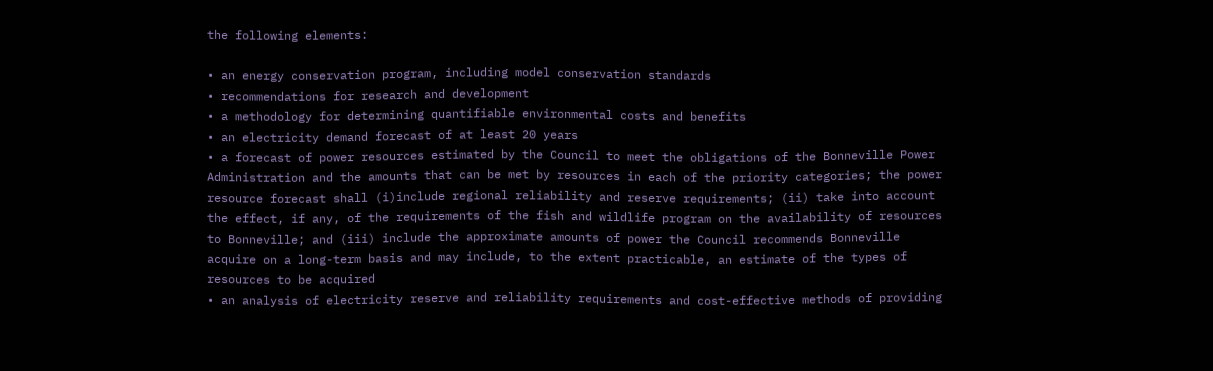the following elements:

• an energy conservation program, including model conservation standards
• recommendations for research and development
• a methodology for determining quantifiable environmental costs and benefits
• an electricity demand forecast of at least 20 years
• a forecast of power resources estimated by the Council to meet the obligations of the Bonneville Power Administration and the amounts that can be met by resources in each of the priority categories; the power resource forecast shall (i)include regional reliability and reserve requirements; (ii) take into account the effect, if any, of the requirements of the fish and wildlife program on the availability of resources to Bonneville; and (iii) include the approximate amounts of power the Council recommends Bonneville acquire on a long-term basis and may include, to the extent practicable, an estimate of the types of resources to be acquired
• an analysis of electricity reserve and reliability requirements and cost-effective methods of providing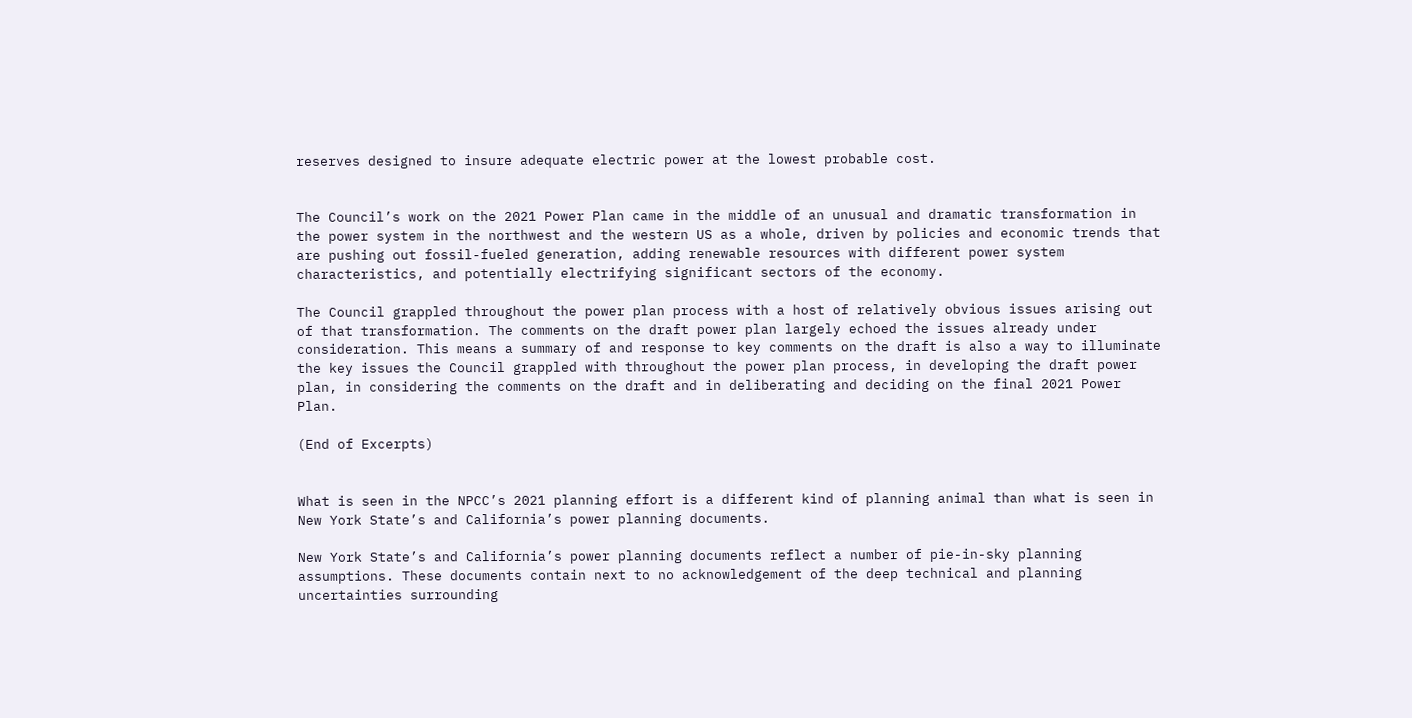reserves designed to insure adequate electric power at the lowest probable cost.


The Council’s work on the 2021 Power Plan came in the middle of an unusual and dramatic transformation in the power system in the northwest and the western US as a whole, driven by policies and economic trends that are pushing out fossil-fueled generation, adding renewable resources with different power system characteristics, and potentially electrifying significant sectors of the economy.

The Council grappled throughout the power plan process with a host of relatively obvious issues arising out of that transformation. The comments on the draft power plan largely echoed the issues already under consideration. This means a summary of and response to key comments on the draft is also a way to illuminate the key issues the Council grappled with throughout the power plan process, in developing the draft power plan, in considering the comments on the draft and in deliberating and deciding on the final 2021 Power Plan.

(End of Excerpts)


What is seen in the NPCC’s 2021 planning effort is a different kind of planning animal than what is seen in New York State’s and California’s power planning documents.

New York State’s and California’s power planning documents reflect a number of pie-in-sky planning assumptions. These documents contain next to no acknowledgement of the deep technical and planning uncertainties surrounding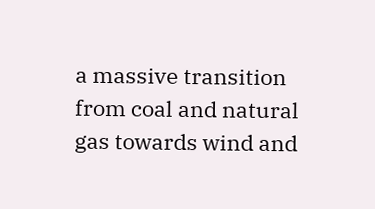a massive transition from coal and natural gas towards wind and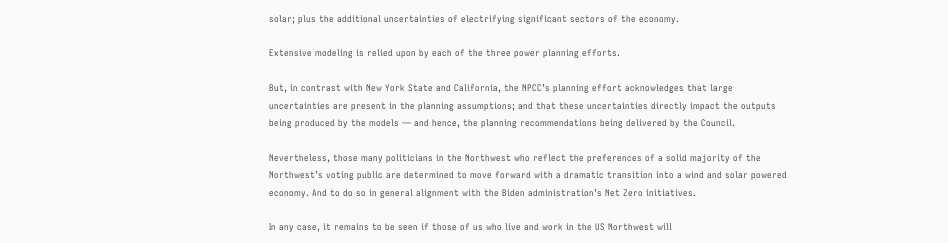solar; plus the additional uncertainties of electrifying significant sectors of the economy.

Extensive modeling is relied upon by each of the three power planning efforts.

But, in contrast with New York State and California, the NPCC’s planning effort acknowledges that large uncertainties are present in the planning assumptions; and that these uncertainties directly impact the outputs being produced by the models — and hence, the planning recommendations being delivered by the Council.

Nevertheless, those many politicians in the Northwest who reflect the preferences of a solid majority of the Northwest’s voting public are determined to move forward with a dramatic transition into a wind and solar powered economy. And to do so in general alignment with the Biden administration’s Net Zero initiatives.

In any case, it remains to be seen if those of us who live and work in the US Northwest will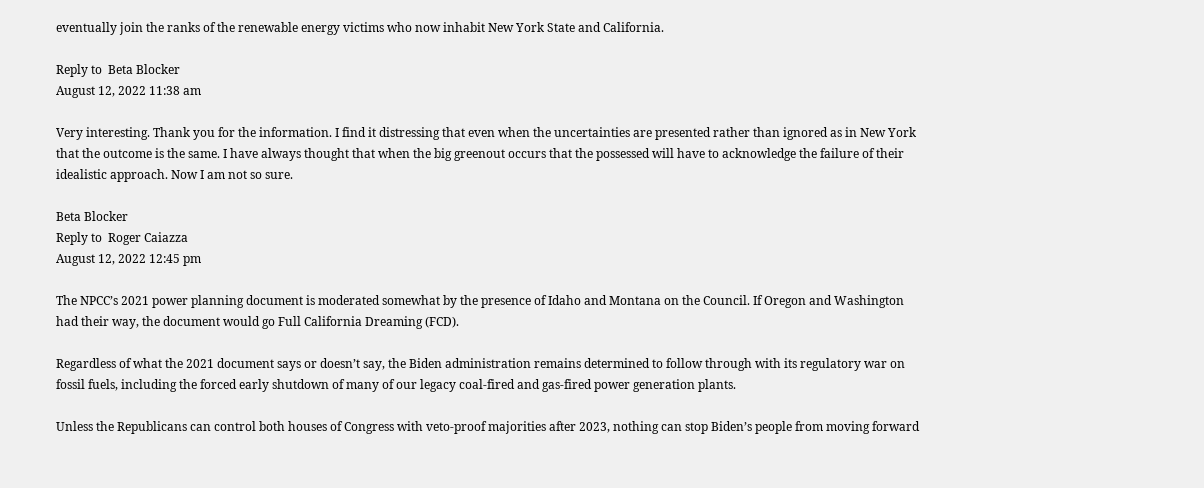eventually join the ranks of the renewable energy victims who now inhabit New York State and California.

Reply to  Beta Blocker
August 12, 2022 11:38 am

Very interesting. Thank you for the information. I find it distressing that even when the uncertainties are presented rather than ignored as in New York that the outcome is the same. I have always thought that when the big greenout occurs that the possessed will have to acknowledge the failure of their idealistic approach. Now I am not so sure.

Beta Blocker
Reply to  Roger Caiazza
August 12, 2022 12:45 pm

The NPCC’s 2021 power planning document is moderated somewhat by the presence of Idaho and Montana on the Council. If Oregon and Washington had their way, the document would go Full California Dreaming (FCD).

Regardless of what the 2021 document says or doesn’t say, the Biden administration remains determined to follow through with its regulatory war on fossil fuels, including the forced early shutdown of many of our legacy coal-fired and gas-fired power generation plants.

Unless the Republicans can control both houses of Congress with veto-proof majorities after 2023, nothing can stop Biden’s people from moving forward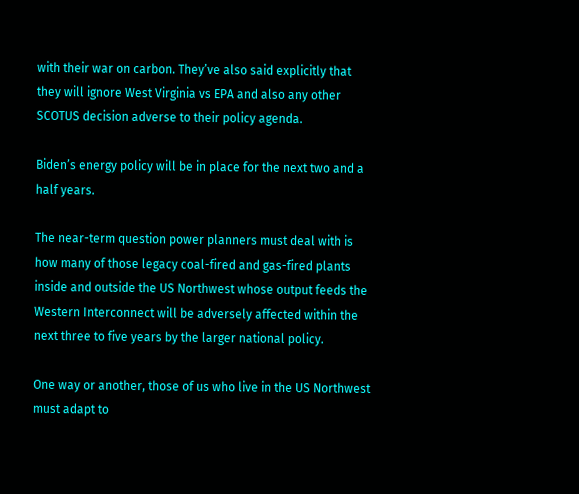with their war on carbon. They’ve also said explicitly that they will ignore West Virginia vs EPA and also any other SCOTUS decision adverse to their policy agenda.

Biden’s energy policy will be in place for the next two and a half years.

The near-term question power planners must deal with is how many of those legacy coal-fired and gas-fired plants inside and outside the US Northwest whose output feeds the Western Interconnect will be adversely affected within the next three to five years by the larger national policy.

One way or another, those of us who live in the US Northwest must adapt to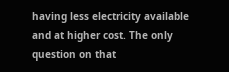having less electricity available and at higher cost. The only question on that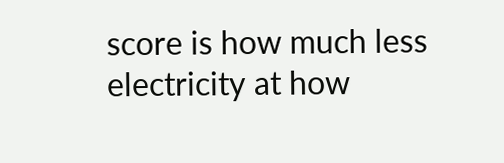score is how much less electricity at how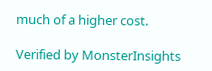much of a higher cost.

Verified by MonsterInsights